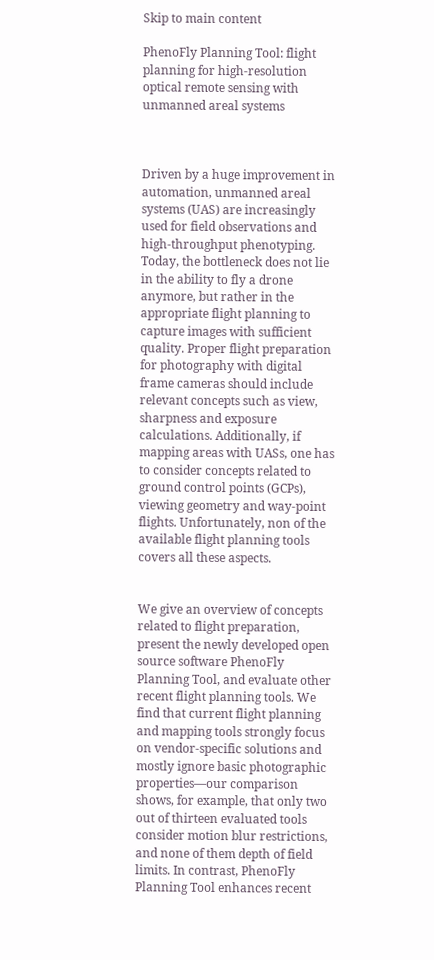Skip to main content

PhenoFly Planning Tool: flight planning for high-resolution optical remote sensing with unmanned areal systems



Driven by a huge improvement in automation, unmanned areal systems (UAS) are increasingly used for field observations and high-throughput phenotyping. Today, the bottleneck does not lie in the ability to fly a drone anymore, but rather in the appropriate flight planning to capture images with sufficient quality. Proper flight preparation for photography with digital frame cameras should include relevant concepts such as view, sharpness and exposure calculations. Additionally, if mapping areas with UASs, one has to consider concepts related to ground control points (GCPs), viewing geometry and way-point flights. Unfortunately, non of the available flight planning tools covers all these aspects.


We give an overview of concepts related to flight preparation, present the newly developed open source software PhenoFly Planning Tool, and evaluate other recent flight planning tools. We find that current flight planning and mapping tools strongly focus on vendor-specific solutions and mostly ignore basic photographic properties—our comparison shows, for example, that only two out of thirteen evaluated tools consider motion blur restrictions, and none of them depth of field limits. In contrast, PhenoFly Planning Tool enhances recent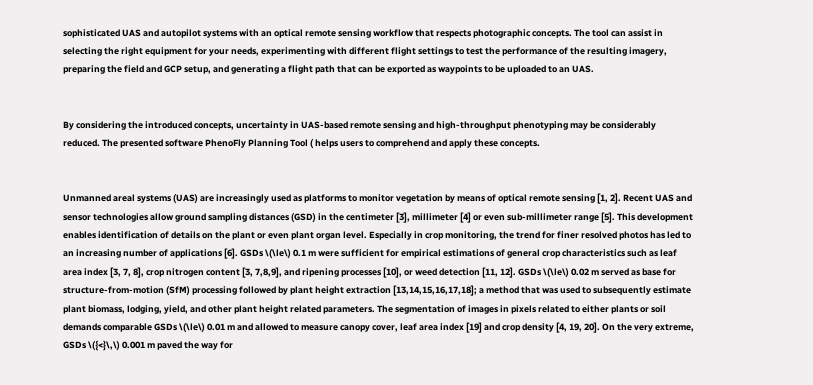sophisticated UAS and autopilot systems with an optical remote sensing workflow that respects photographic concepts. The tool can assist in selecting the right equipment for your needs, experimenting with different flight settings to test the performance of the resulting imagery, preparing the field and GCP setup, and generating a flight path that can be exported as waypoints to be uploaded to an UAS.


By considering the introduced concepts, uncertainty in UAS-based remote sensing and high-throughput phenotyping may be considerably reduced. The presented software PhenoFly Planning Tool ( helps users to comprehend and apply these concepts.


Unmanned areal systems (UAS) are increasingly used as platforms to monitor vegetation by means of optical remote sensing [1, 2]. Recent UAS and sensor technologies allow ground sampling distances (GSD) in the centimeter [3], millimeter [4] or even sub-millimeter range [5]. This development enables identification of details on the plant or even plant organ level. Especially in crop monitoring, the trend for finer resolved photos has led to an increasing number of applications [6]. GSDs \(\le\) 0.1 m were sufficient for empirical estimations of general crop characteristics such as leaf area index [3, 7, 8], crop nitrogen content [3, 7,8,9], and ripening processes [10], or weed detection [11, 12]. GSDs \(\le\) 0.02 m served as base for structure-from-motion (SfM) processing followed by plant height extraction [13,14,15,16,17,18]; a method that was used to subsequently estimate plant biomass, lodging, yield, and other plant height related parameters. The segmentation of images in pixels related to either plants or soil demands comparable GSDs \(\le\) 0.01 m and allowed to measure canopy cover, leaf area index [19] and crop density [4, 19, 20]. On the very extreme, GSDs \({<}\,\) 0.001 m paved the way for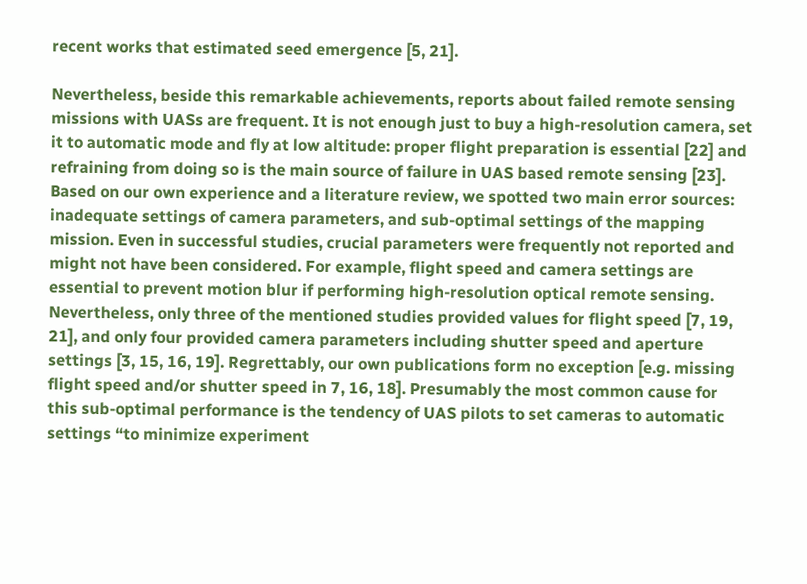recent works that estimated seed emergence [5, 21].

Nevertheless, beside this remarkable achievements, reports about failed remote sensing missions with UASs are frequent. It is not enough just to buy a high-resolution camera, set it to automatic mode and fly at low altitude: proper flight preparation is essential [22] and refraining from doing so is the main source of failure in UAS based remote sensing [23]. Based on our own experience and a literature review, we spotted two main error sources: inadequate settings of camera parameters, and sub-optimal settings of the mapping mission. Even in successful studies, crucial parameters were frequently not reported and might not have been considered. For example, flight speed and camera settings are essential to prevent motion blur if performing high-resolution optical remote sensing. Nevertheless, only three of the mentioned studies provided values for flight speed [7, 19, 21], and only four provided camera parameters including shutter speed and aperture settings [3, 15, 16, 19]. Regrettably, our own publications form no exception [e.g. missing flight speed and/or shutter speed in 7, 16, 18]. Presumably the most common cause for this sub-optimal performance is the tendency of UAS pilots to set cameras to automatic settings “to minimize experiment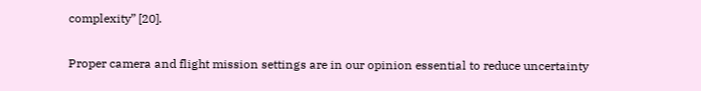complexity” [20].

Proper camera and flight mission settings are in our opinion essential to reduce uncertainty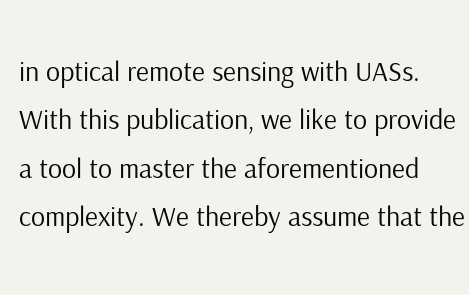in optical remote sensing with UASs. With this publication, we like to provide a tool to master the aforementioned complexity. We thereby assume that the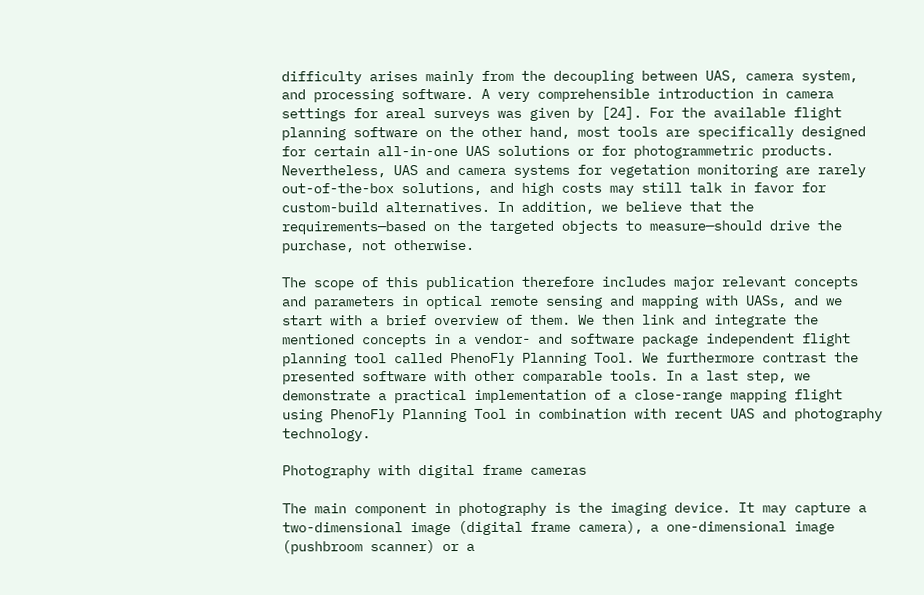difficulty arises mainly from the decoupling between UAS, camera system, and processing software. A very comprehensible introduction in camera settings for areal surveys was given by [24]. For the available flight planning software on the other hand, most tools are specifically designed for certain all-in-one UAS solutions or for photogrammetric products. Nevertheless, UAS and camera systems for vegetation monitoring are rarely out-of-the-box solutions, and high costs may still talk in favor for custom-build alternatives. In addition, we believe that the requirements—based on the targeted objects to measure—should drive the purchase, not otherwise.

The scope of this publication therefore includes major relevant concepts and parameters in optical remote sensing and mapping with UASs, and we start with a brief overview of them. We then link and integrate the mentioned concepts in a vendor- and software package independent flight planning tool called PhenoFly Planning Tool. We furthermore contrast the presented software with other comparable tools. In a last step, we demonstrate a practical implementation of a close-range mapping flight using PhenoFly Planning Tool in combination with recent UAS and photography technology.

Photography with digital frame cameras

The main component in photography is the imaging device. It may capture a two-dimensional image (digital frame camera), a one-dimensional image (pushbroom scanner) or a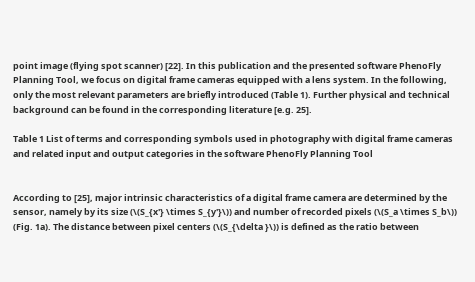point image (flying spot scanner) [22]. In this publication and the presented software PhenoFly Planning Tool, we focus on digital frame cameras equipped with a lens system. In the following, only the most relevant parameters are briefly introduced (Table 1). Further physical and technical background can be found in the corresponding literature [e.g. 25].

Table 1 List of terms and corresponding symbols used in photography with digital frame cameras and related input and output categories in the software PhenoFly Planning Tool


According to [25], major intrinsic characteristics of a digital frame camera are determined by the sensor, namely by its size (\(S_{x'} \times S_{y'}\)) and number of recorded pixels (\(S_a \times S_b\)) (Fig. 1a). The distance between pixel centers (\(S_{\delta }\)) is defined as the ratio between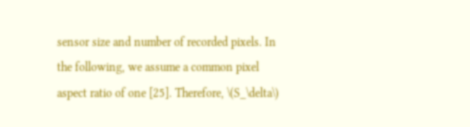sensor size and number of recorded pixels. In the following, we assume a common pixel aspect ratio of one [25]. Therefore, \(S_\delta\)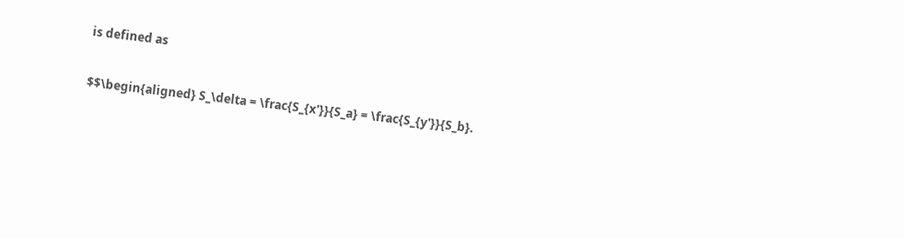is defined as

$$\begin{aligned} S_\delta = \frac{S_{x'}}{S_a} = \frac{S_{y'}}{S_b}.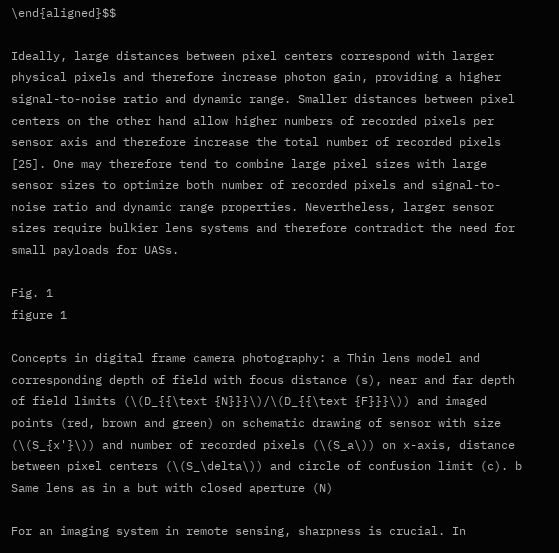\end{aligned}$$

Ideally, large distances between pixel centers correspond with larger physical pixels and therefore increase photon gain, providing a higher signal-to-noise ratio and dynamic range. Smaller distances between pixel centers on the other hand allow higher numbers of recorded pixels per sensor axis and therefore increase the total number of recorded pixels [25]. One may therefore tend to combine large pixel sizes with large sensor sizes to optimize both number of recorded pixels and signal-to-noise ratio and dynamic range properties. Nevertheless, larger sensor sizes require bulkier lens systems and therefore contradict the need for small payloads for UASs.

Fig. 1
figure 1

Concepts in digital frame camera photography: a Thin lens model and corresponding depth of field with focus distance (s), near and far depth of field limits (\(D_{{\text {N}}}\)/\(D_{{\text {F}}}\)) and imaged points (red, brown and green) on schematic drawing of sensor with size (\(S_{x'}\)) and number of recorded pixels (\(S_a\)) on x-axis, distance between pixel centers (\(S_\delta\)) and circle of confusion limit (c). b Same lens as in a but with closed aperture (N)

For an imaging system in remote sensing, sharpness is crucial. In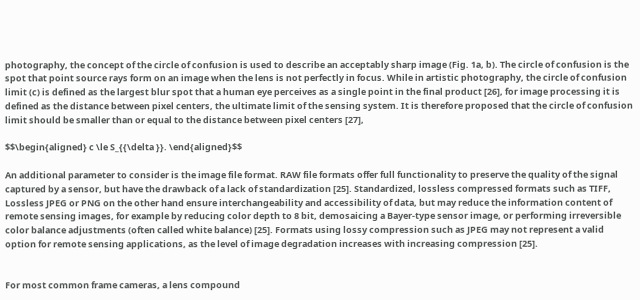photography, the concept of the circle of confusion is used to describe an acceptably sharp image (Fig. 1a, b). The circle of confusion is the spot that point source rays form on an image when the lens is not perfectly in focus. While in artistic photography, the circle of confusion limit (c) is defined as the largest blur spot that a human eye perceives as a single point in the final product [26], for image processing it is defined as the distance between pixel centers, the ultimate limit of the sensing system. It is therefore proposed that the circle of confusion limit should be smaller than or equal to the distance between pixel centers [27],

$$\begin{aligned} c \le S_{{\delta }}. \end{aligned}$$

An additional parameter to consider is the image file format. RAW file formats offer full functionality to preserve the quality of the signal captured by a sensor, but have the drawback of a lack of standardization [25]. Standardized, lossless compressed formats such as TIFF, Lossless JPEG or PNG on the other hand ensure interchangeability and accessibility of data, but may reduce the information content of remote sensing images, for example by reducing color depth to 8 bit, demosaicing a Bayer-type sensor image, or performing irreversible color balance adjustments (often called white balance) [25]. Formats using lossy compression such as JPEG may not represent a valid option for remote sensing applications, as the level of image degradation increases with increasing compression [25].


For most common frame cameras, a lens compound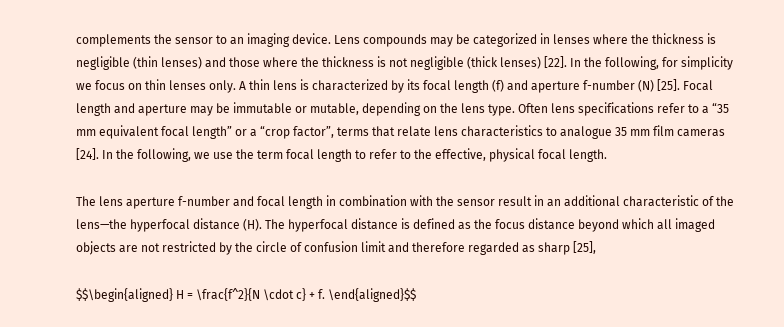complements the sensor to an imaging device. Lens compounds may be categorized in lenses where the thickness is negligible (thin lenses) and those where the thickness is not negligible (thick lenses) [22]. In the following, for simplicity we focus on thin lenses only. A thin lens is characterized by its focal length (f) and aperture f-number (N) [25]. Focal length and aperture may be immutable or mutable, depending on the lens type. Often lens specifications refer to a “35 mm equivalent focal length” or a “crop factor”, terms that relate lens characteristics to analogue 35 mm film cameras [24]. In the following, we use the term focal length to refer to the effective, physical focal length.

The lens aperture f-number and focal length in combination with the sensor result in an additional characteristic of the lens—the hyperfocal distance (H). The hyperfocal distance is defined as the focus distance beyond which all imaged objects are not restricted by the circle of confusion limit and therefore regarded as sharp [25],

$$\begin{aligned} H = \frac{f^2}{N \cdot c} + f. \end{aligned}$$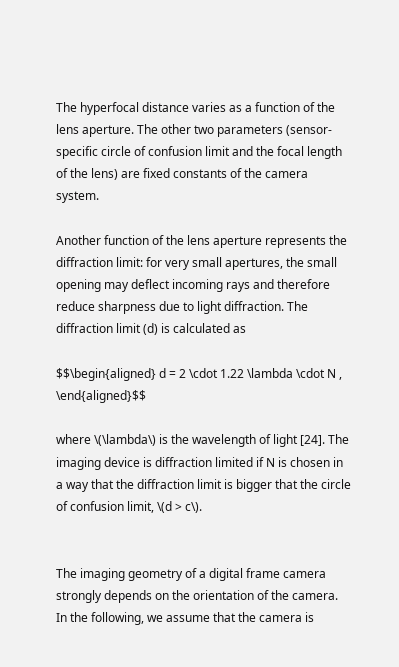The hyperfocal distance varies as a function of the lens aperture. The other two parameters (sensor-specific circle of confusion limit and the focal length of the lens) are fixed constants of the camera system.

Another function of the lens aperture represents the diffraction limit: for very small apertures, the small opening may deflect incoming rays and therefore reduce sharpness due to light diffraction. The diffraction limit (d) is calculated as

$$\begin{aligned} d = 2 \cdot 1.22 \lambda \cdot N , \end{aligned}$$

where \(\lambda\) is the wavelength of light [24]. The imaging device is diffraction limited if N is chosen in a way that the diffraction limit is bigger that the circle of confusion limit, \(d > c\).


The imaging geometry of a digital frame camera strongly depends on the orientation of the camera. In the following, we assume that the camera is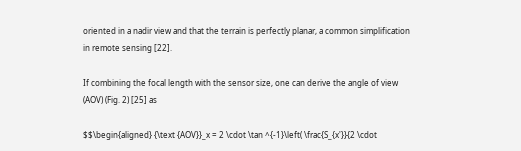oriented in a nadir view and that the terrain is perfectly planar, a common simplification in remote sensing [22].

If combining the focal length with the sensor size, one can derive the angle of view (AOV) (Fig. 2) [25] as

$$\begin{aligned} {\text {AOV}}_x = 2 \cdot \tan ^{-1}\left( \frac{S_{x'}}{2 \cdot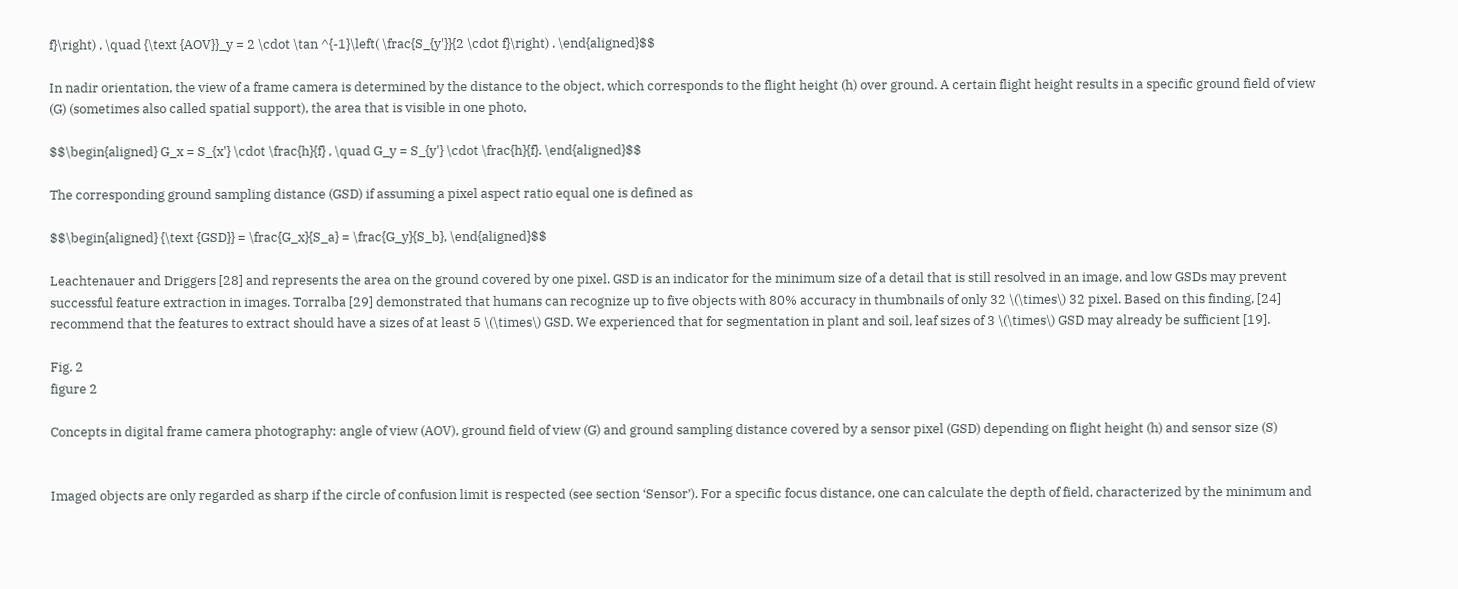f}\right) , \quad {\text {AOV}}_y = 2 \cdot \tan ^{-1}\left( \frac{S_{y'}}{2 \cdot f}\right) . \end{aligned}$$

In nadir orientation, the view of a frame camera is determined by the distance to the object, which corresponds to the flight height (h) over ground. A certain flight height results in a specific ground field of view (G) (sometimes also called spatial support), the area that is visible in one photo,

$$\begin{aligned} G_x = S_{x'} \cdot \frac{h}{f} , \quad G_y = S_{y'} \cdot \frac{h}{f}. \end{aligned}$$

The corresponding ground sampling distance (GSD) if assuming a pixel aspect ratio equal one is defined as

$$\begin{aligned} {\text {GSD}} = \frac{G_x}{S_a} = \frac{G_y}{S_b}, \end{aligned}$$

Leachtenauer and Driggers [28] and represents the area on the ground covered by one pixel. GSD is an indicator for the minimum size of a detail that is still resolved in an image, and low GSDs may prevent successful feature extraction in images. Torralba [29] demonstrated that humans can recognize up to five objects with 80% accuracy in thumbnails of only 32 \(\times\) 32 pixel. Based on this finding, [24] recommend that the features to extract should have a sizes of at least 5 \(\times\) GSD. We experienced that for segmentation in plant and soil, leaf sizes of 3 \(\times\) GSD may already be sufficient [19].

Fig. 2
figure 2

Concepts in digital frame camera photography: angle of view (AOV), ground field of view (G) and ground sampling distance covered by a sensor pixel (GSD) depending on flight height (h) and sensor size (S)


Imaged objects are only regarded as sharp if the circle of confusion limit is respected (see section ‘Sensor’). For a specific focus distance, one can calculate the depth of field, characterized by the minimum and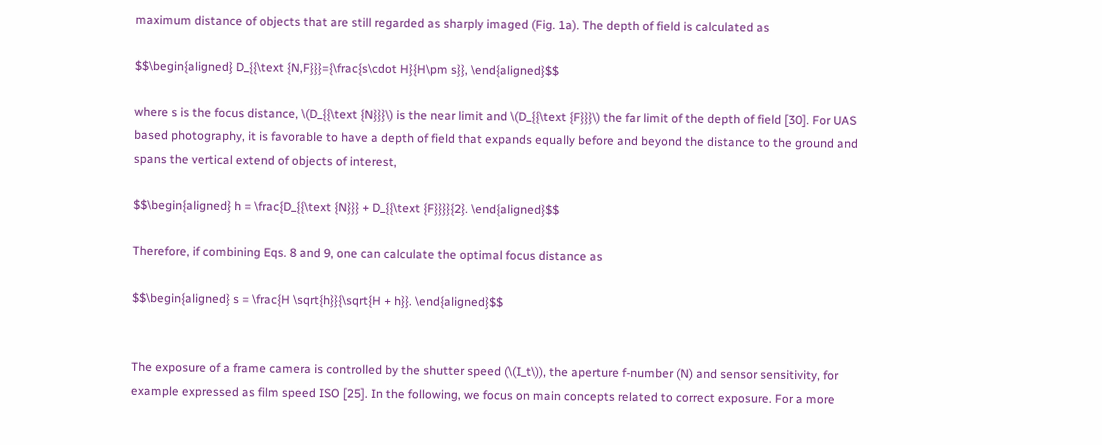maximum distance of objects that are still regarded as sharply imaged (Fig. 1a). The depth of field is calculated as

$$\begin{aligned} D_{{\text {N,F}}}={\frac{s\cdot H}{H\pm s}}, \end{aligned}$$

where s is the focus distance, \(D_{{\text {N}}}\) is the near limit and \(D_{{\text {F}}}\) the far limit of the depth of field [30]. For UAS based photography, it is favorable to have a depth of field that expands equally before and beyond the distance to the ground and spans the vertical extend of objects of interest,

$$\begin{aligned} h = \frac{D_{{\text {N}}} + D_{{\text {F}}}}{2}. \end{aligned}$$

Therefore, if combining Eqs. 8 and 9, one can calculate the optimal focus distance as

$$\begin{aligned} s = \frac{H \sqrt{h}}{\sqrt{H + h}}. \end{aligned}$$


The exposure of a frame camera is controlled by the shutter speed (\(I_t\)), the aperture f-number (N) and sensor sensitivity, for example expressed as film speed ISO [25]. In the following, we focus on main concepts related to correct exposure. For a more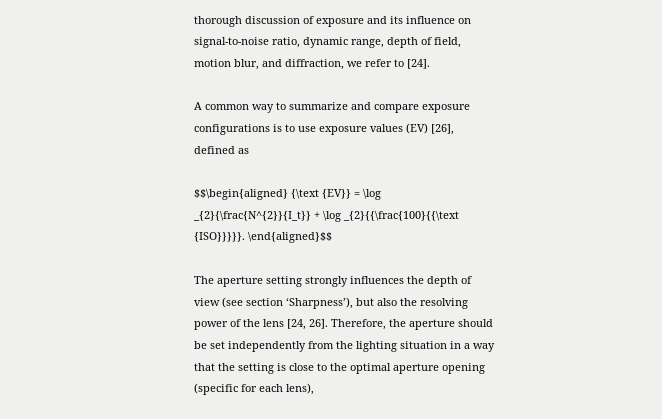thorough discussion of exposure and its influence on signal-to-noise ratio, dynamic range, depth of field, motion blur, and diffraction, we refer to [24].

A common way to summarize and compare exposure configurations is to use exposure values (EV) [26], defined as

$$\begin{aligned} {\text {EV}} = \log _{2}{\frac{N^{2}}{I_t}} + \log _{2}{{\frac{100}{{\text {ISO}}}}}. \end{aligned}$$

The aperture setting strongly influences the depth of view (see section ‘Sharpness’), but also the resolving power of the lens [24, 26]. Therefore, the aperture should be set independently from the lighting situation in a way that the setting is close to the optimal aperture opening (specific for each lens),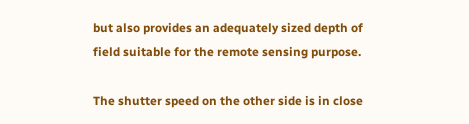but also provides an adequately sized depth of field suitable for the remote sensing purpose.

The shutter speed on the other side is in close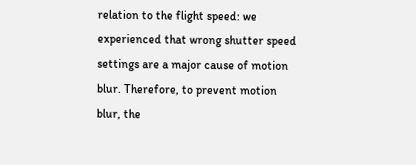relation to the flight speed: we experienced that wrong shutter speed settings are a major cause of motion blur. Therefore, to prevent motion blur, the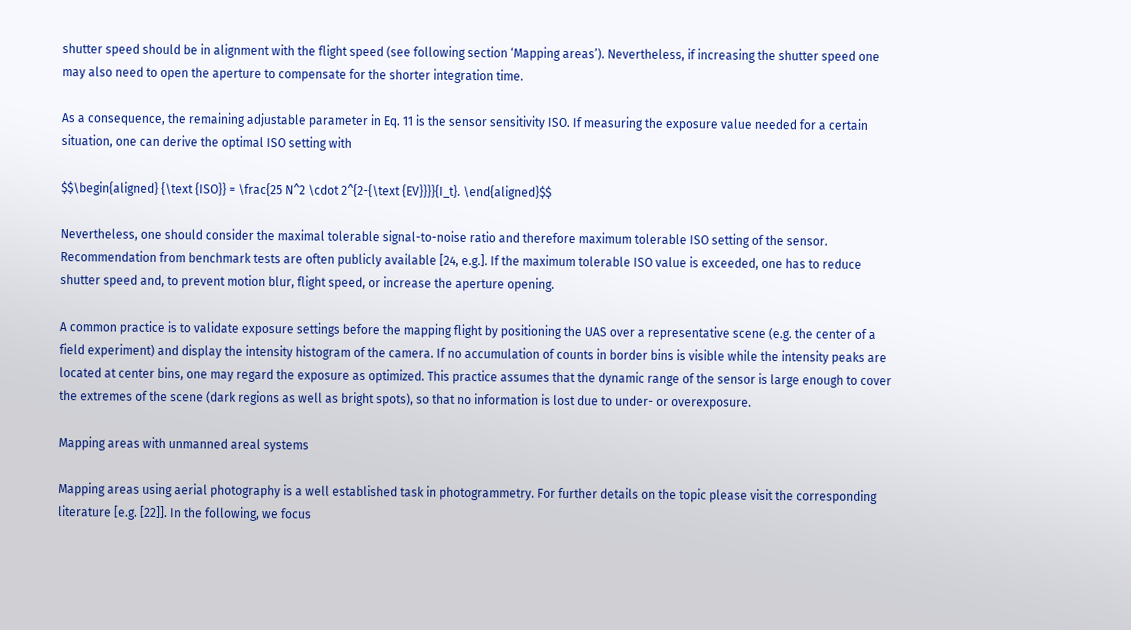shutter speed should be in alignment with the flight speed (see following section ‘Mapping areas’). Nevertheless, if increasing the shutter speed one may also need to open the aperture to compensate for the shorter integration time.

As a consequence, the remaining adjustable parameter in Eq. 11 is the sensor sensitivity ISO. If measuring the exposure value needed for a certain situation, one can derive the optimal ISO setting with

$$\begin{aligned} {\text {ISO}} = \frac{25 N^2 \cdot 2^{2-{\text {EV}}}}{I_t}. \end{aligned}$$

Nevertheless, one should consider the maximal tolerable signal-to-noise ratio and therefore maximum tolerable ISO setting of the sensor. Recommendation from benchmark tests are often publicly available [24, e.g.]. If the maximum tolerable ISO value is exceeded, one has to reduce shutter speed and, to prevent motion blur, flight speed, or increase the aperture opening.

A common practice is to validate exposure settings before the mapping flight by positioning the UAS over a representative scene (e.g. the center of a field experiment) and display the intensity histogram of the camera. If no accumulation of counts in border bins is visible while the intensity peaks are located at center bins, one may regard the exposure as optimized. This practice assumes that the dynamic range of the sensor is large enough to cover the extremes of the scene (dark regions as well as bright spots), so that no information is lost due to under- or overexposure.

Mapping areas with unmanned areal systems

Mapping areas using aerial photography is a well established task in photogrammetry. For further details on the topic please visit the corresponding literature [e.g. [22]]. In the following, we focus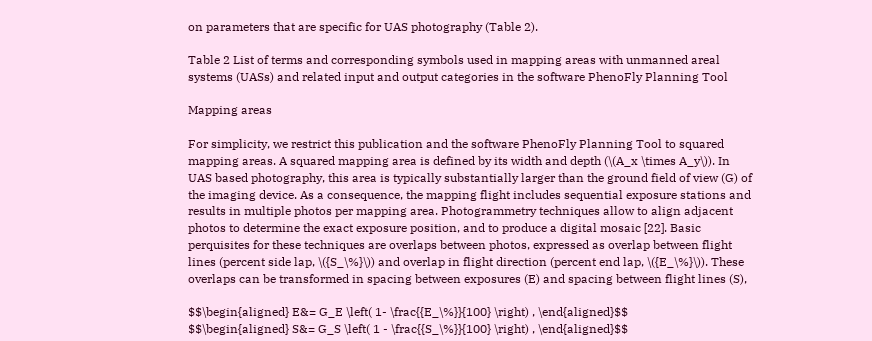on parameters that are specific for UAS photography (Table 2).

Table 2 List of terms and corresponding symbols used in mapping areas with unmanned areal systems (UASs) and related input and output categories in the software PhenoFly Planning Tool

Mapping areas

For simplicity, we restrict this publication and the software PhenoFly Planning Tool to squared mapping areas. A squared mapping area is defined by its width and depth (\(A_x \times A_y\)). In UAS based photography, this area is typically substantially larger than the ground field of view (G) of the imaging device. As a consequence, the mapping flight includes sequential exposure stations and results in multiple photos per mapping area. Photogrammetry techniques allow to align adjacent photos to determine the exact exposure position, and to produce a digital mosaic [22]. Basic perquisites for these techniques are overlaps between photos, expressed as overlap between flight lines (percent side lap, \({S_\%}\)) and overlap in flight direction (percent end lap, \({E_\%}\)). These overlaps can be transformed in spacing between exposures (E) and spacing between flight lines (S),

$$\begin{aligned} E&= G_E \left( 1- \frac{{E_\%}}{100} \right) , \end{aligned}$$
$$\begin{aligned} S&= G_S \left( 1 - \frac{{S_\%}}{100} \right) , \end{aligned}$$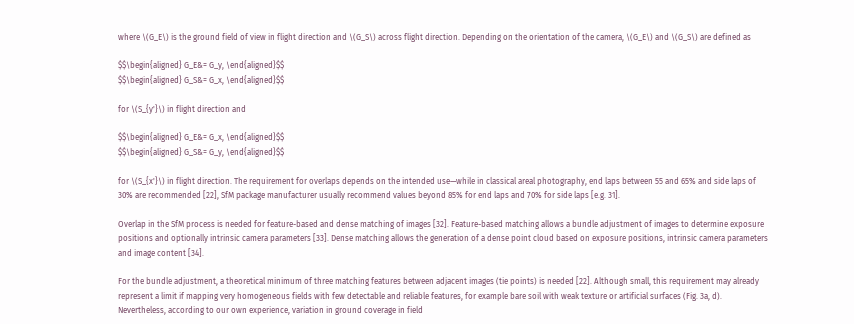where \(G_E\) is the ground field of view in flight direction and \(G_S\) across flight direction. Depending on the orientation of the camera, \(G_E\) and \(G_S\) are defined as

$$\begin{aligned} G_E&= G_y, \end{aligned}$$
$$\begin{aligned} G_S&= G_x, \end{aligned}$$

for \(S_{y'}\) in flight direction and

$$\begin{aligned} G_E&= G_x, \end{aligned}$$
$$\begin{aligned} G_S&= G_y, \end{aligned}$$

for \(S_{x'}\) in flight direction. The requirement for overlaps depends on the intended use—while in classical areal photography, end laps between 55 and 65% and side laps of 30% are recommended [22], SfM package manufacturer usually recommend values beyond 85% for end laps and 70% for side laps [e.g. 31].

Overlap in the SfM process is needed for feature-based and dense matching of images [32]. Feature-based matching allows a bundle adjustment of images to determine exposure positions and optionally intrinsic camera parameters [33]. Dense matching allows the generation of a dense point cloud based on exposure positions, intrinsic camera parameters and image content [34].

For the bundle adjustment, a theoretical minimum of three matching features between adjacent images (tie points) is needed [22]. Although small, this requirement may already represent a limit if mapping very homogeneous fields with few detectable and reliable features, for example bare soil with weak texture or artificial surfaces (Fig. 3a, d). Nevertheless, according to our own experience, variation in ground coverage in field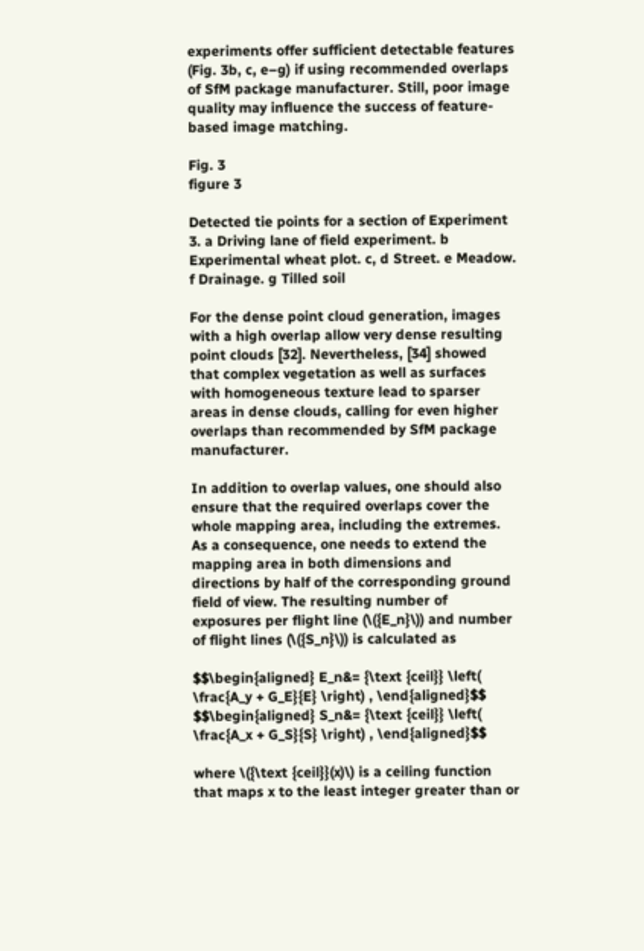experiments offer sufficient detectable features (Fig. 3b, c, e–g) if using recommended overlaps of SfM package manufacturer. Still, poor image quality may influence the success of feature-based image matching.

Fig. 3
figure 3

Detected tie points for a section of Experiment 3. a Driving lane of field experiment. b Experimental wheat plot. c, d Street. e Meadow. f Drainage. g Tilled soil

For the dense point cloud generation, images with a high overlap allow very dense resulting point clouds [32]. Nevertheless, [34] showed that complex vegetation as well as surfaces with homogeneous texture lead to sparser areas in dense clouds, calling for even higher overlaps than recommended by SfM package manufacturer.

In addition to overlap values, one should also ensure that the required overlaps cover the whole mapping area, including the extremes. As a consequence, one needs to extend the mapping area in both dimensions and directions by half of the corresponding ground field of view. The resulting number of exposures per flight line (\({E_n}\)) and number of flight lines (\({S_n}\)) is calculated as

$$\begin{aligned} E_n&= {\text {ceil}} \left( \frac{A_y + G_E}{E} \right) , \end{aligned}$$
$$\begin{aligned} S_n&= {\text {ceil}} \left( \frac{A_x + G_S}{S} \right) , \end{aligned}$$

where \({\text {ceil}}(x)\) is a ceiling function that maps x to the least integer greater than or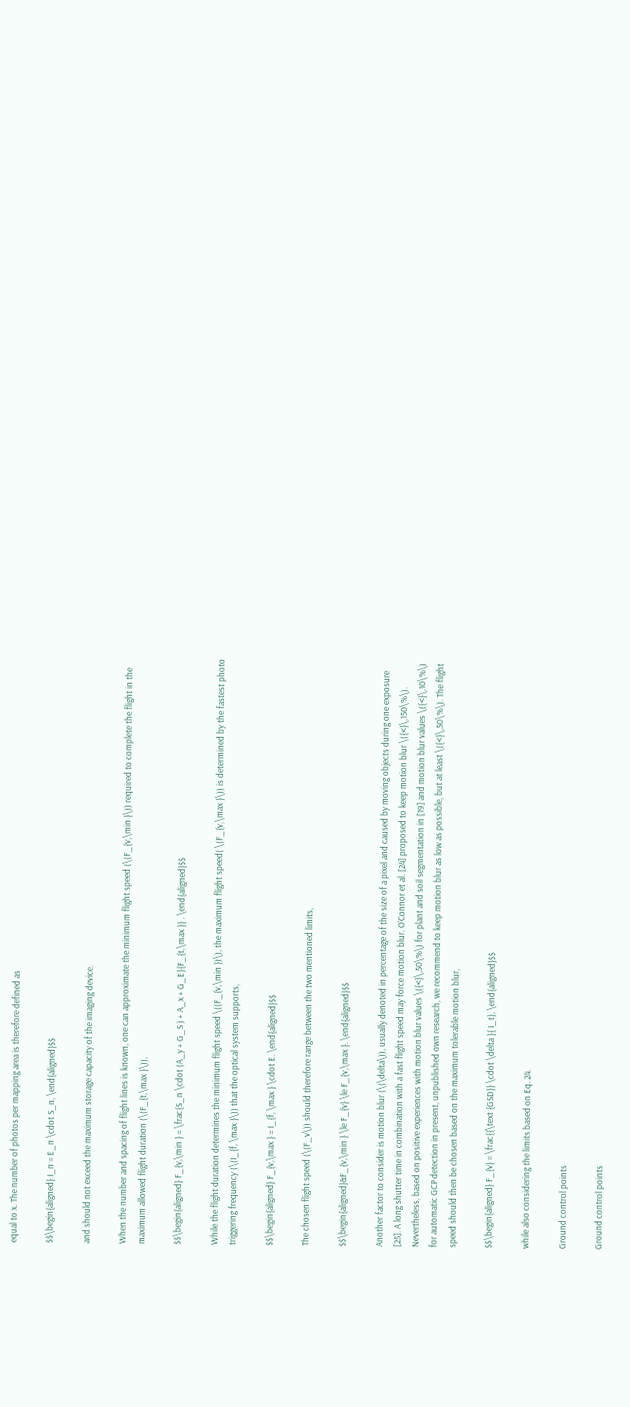equal to x. The number of photos per mapping area is therefore defined as

$$\begin{aligned} I_n = E_n \cdot S_n, \end{aligned}$$

and should not exceed the maximum storage capacity of the imaging device.

When the number and spacing of flight lines is known, one can approximate the minimum flight speed (\(F_{v,\min }\)) required to complete the flight in the maximum allowed flight duration (\(F_{t,\max }\)),

$$\begin{aligned} F_{v,\min } = \frac{S_n \cdot (A_y + G_S ) + A_x + G_E}{F_{t,\max }} . \end{aligned}$$

While the flight duration determines the minimum flight speed \((F_{v,\min })\), the maximum flight speed( \(F_{v,\max }\)) is determined by the fastest photo triggering frequency (\(I_{f, \max }\)) that the optical system supports,

$$\begin{aligned} F_{v,\max } = I_{f, \max } \cdot E. \end{aligned}$$

The chosen flight speed (\(F_v\)) should therefore range between the two mentioned limits,

$$\begin{aligned}&F_{v,\min } \le F_{v} \le F_{v,\max }. \end{aligned}$$

Another factor to consider is motion blur (\(\delta\)), usually denoted in percentage of the size of a pixel and caused by moving objects during one exposure [25]. A long shutter time in combination with a fast flight speed may force motion blur. O’Connor et al. [24] proposed to keep motion blur \({<}\,150\%\). Nevertheless, based on positive experiences with motion blur values \({<}\,50\%\) for plant and soil segmentation in [19] and motion blur values \({<}\,10\%\) for automatic GCP detection in present, unpublished own research, we recommend to keep motion blur as low as possible, but at least \({<}\,50\%\). The flight speed should then be chosen based on the maximum tolerable motion blur,

$$\begin{aligned} F_{v} = \frac{{\text {GSD}} \cdot \delta }{ I_t}, \end{aligned}$$

while also considering the limits based on Eq. 24.

Ground control points

Ground control points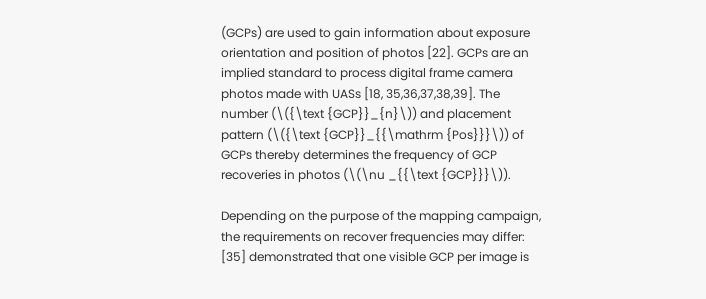(GCPs) are used to gain information about exposure orientation and position of photos [22]. GCPs are an implied standard to process digital frame camera photos made with UASs [18, 35,36,37,38,39]. The number (\({\text {GCP}}_{n}\)) and placement pattern (\({\text {GCP}}_{{\mathrm {Pos}}}\)) of GCPs thereby determines the frequency of GCP recoveries in photos (\(\nu _{{\text {GCP}}}\)).

Depending on the purpose of the mapping campaign, the requirements on recover frequencies may differ: [35] demonstrated that one visible GCP per image is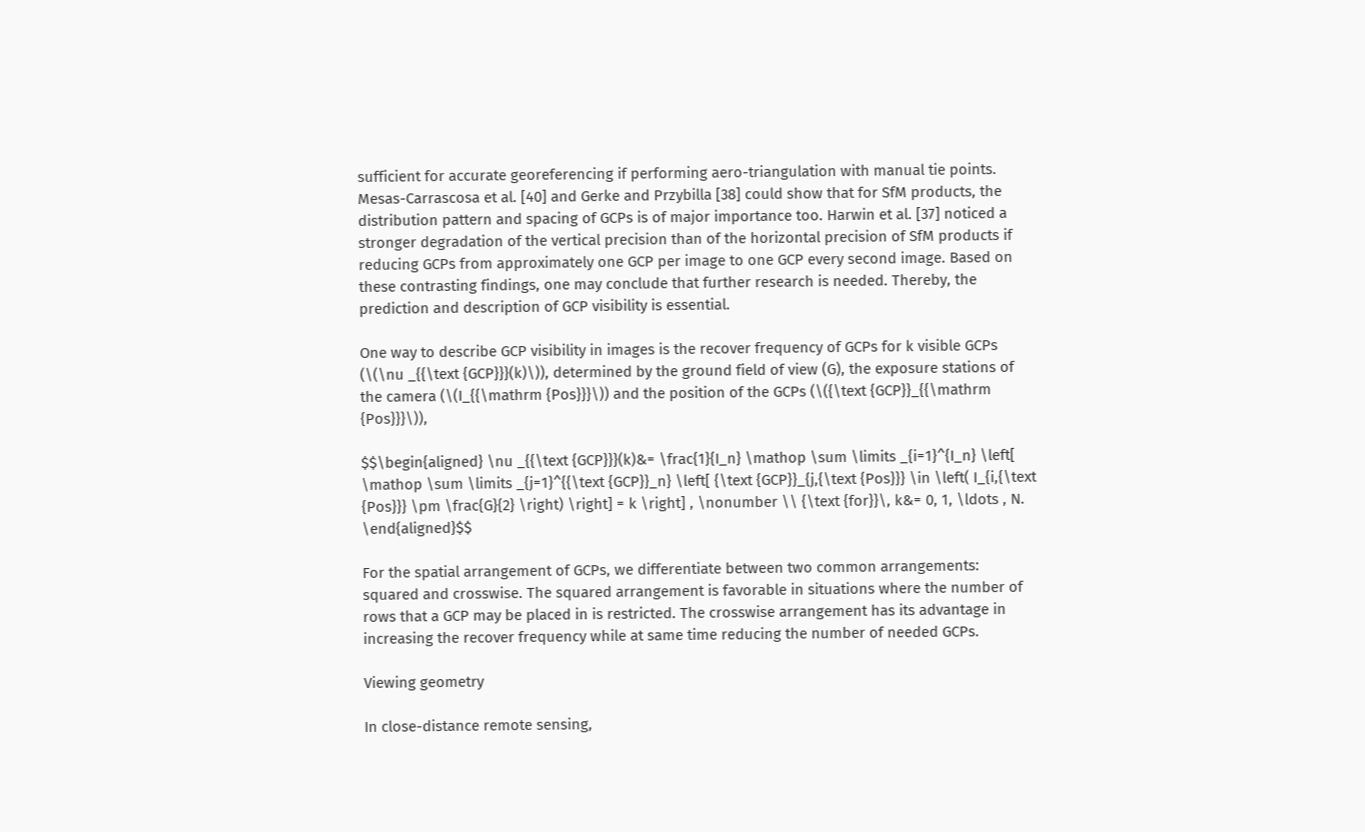sufficient for accurate georeferencing if performing aero-triangulation with manual tie points. Mesas-Carrascosa et al. [40] and Gerke and Przybilla [38] could show that for SfM products, the distribution pattern and spacing of GCPs is of major importance too. Harwin et al. [37] noticed a stronger degradation of the vertical precision than of the horizontal precision of SfM products if reducing GCPs from approximately one GCP per image to one GCP every second image. Based on these contrasting findings, one may conclude that further research is needed. Thereby, the prediction and description of GCP visibility is essential.

One way to describe GCP visibility in images is the recover frequency of GCPs for k visible GCPs (\(\nu _{{\text {GCP}}}(k)\)), determined by the ground field of view (G), the exposure stations of the camera (\(I_{{\mathrm {Pos}}}\)) and the position of the GCPs (\({\text {GCP}}_{{\mathrm {Pos}}}\)),

$$\begin{aligned} \nu _{{\text {GCP}}}(k)&= \frac{1}{I_n} \mathop \sum \limits _{i=1}^{I_n} \left[ \mathop \sum \limits _{j=1}^{{\text {GCP}}_n} \left[ {\text {GCP}}_{j,{\text {Pos}}} \in \left( I_{i,{\text {Pos}}} \pm \frac{G}{2} \right) \right] = k \right] , \nonumber \\ {\text {for}}\, k&= 0, 1, \ldots , N. \end{aligned}$$

For the spatial arrangement of GCPs, we differentiate between two common arrangements: squared and crosswise. The squared arrangement is favorable in situations where the number of rows that a GCP may be placed in is restricted. The crosswise arrangement has its advantage in increasing the recover frequency while at same time reducing the number of needed GCPs.

Viewing geometry

In close-distance remote sensing,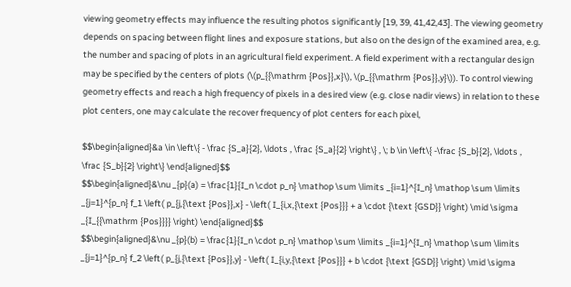viewing geometry effects may influence the resulting photos significantly [19, 39, 41,42,43]. The viewing geometry depends on spacing between flight lines and exposure stations, but also on the design of the examined area, e.g. the number and spacing of plots in an agricultural field experiment. A field experiment with a rectangular design may be specified by the centers of plots (\(p_{{\mathrm {Pos}},x}\), \(p_{{\mathrm {Pos}},y}\)). To control viewing geometry effects and reach a high frequency of pixels in a desired view (e.g. close nadir views) in relation to these plot centers, one may calculate the recover frequency of plot centers for each pixel,

$$\begin{aligned}&a \in \left\{ - \frac {S_a}{2}, \ldots , \frac {S_a}{2} \right\} , \; b \in \left\{ -\frac {S_b}{2}, \ldots , \frac {S_b}{2} \right\} \end{aligned}$$
$$\begin{aligned}&\nu _{p}(a) = \frac{1}{I_n \cdot p_n} \mathop \sum \limits _{i=1}^{I_n} \mathop \sum \limits _{j=1}^{p_n} f_1 \left( p_{j,{\text {Pos}},x} - \left( I_{i,x,{\text {Pos}}} + a \cdot {\text {GSD}} \right) \mid \sigma _{I_{{\mathrm {Pos}}}} \right) \end{aligned}$$
$$\begin{aligned}&\nu _{p}(b) = \frac{1}{I_n \cdot p_n} \mathop \sum \limits _{i=1}^{I_n} \mathop \sum \limits _{j=1}^{p_n} f_2 \left( p_{j,{\text {Pos}},y} - \left( I_{i,y,{\text {Pos}}} + b \cdot {\text {GSD}} \right) \mid \sigma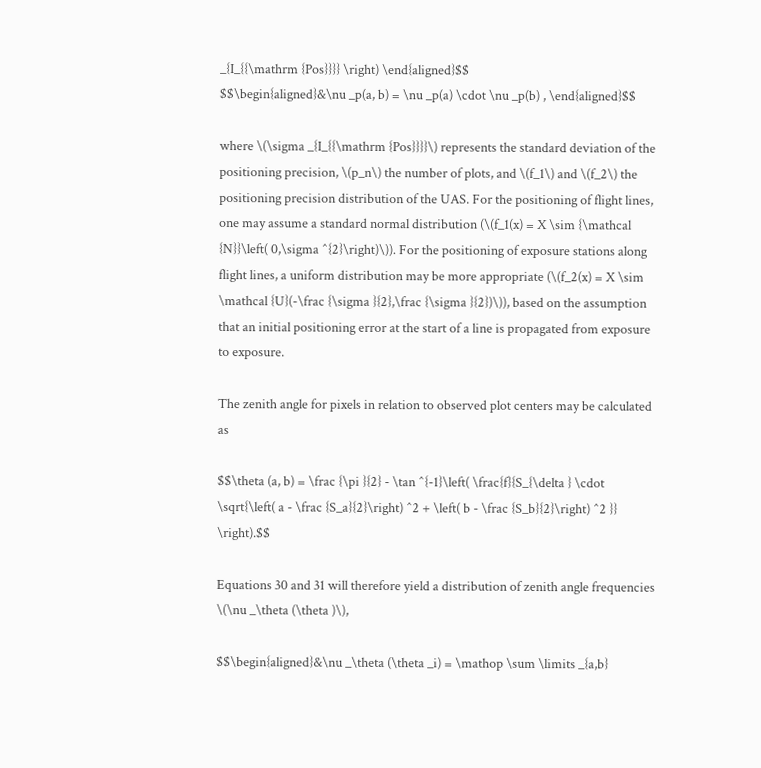_{I_{{\mathrm {Pos}}}} \right) \end{aligned}$$
$$\begin{aligned}&\nu _p(a, b) = \nu _p(a) \cdot \nu _p(b) , \end{aligned}$$

where \(\sigma _{I_{{\mathrm {Pos}}}}\) represents the standard deviation of the positioning precision, \(p_n\) the number of plots, and \(f_1\) and \(f_2\) the positioning precision distribution of the UAS. For the positioning of flight lines, one may assume a standard normal distribution (\(f_1(x) = X \sim {\mathcal {N}}\left( 0,\sigma ^{2}\right)\)). For the positioning of exposure stations along flight lines, a uniform distribution may be more appropriate (\(f_2(x) = X \sim \mathcal {U}(-\frac {\sigma }{2},\frac {\sigma }{2})\)), based on the assumption that an initial positioning error at the start of a line is propagated from exposure to exposure.

The zenith angle for pixels in relation to observed plot centers may be calculated as

$$\theta (a, b) = \frac {\pi }{2} - \tan ^{-1}\left( \frac{f}{S_{\delta } \cdot \sqrt{\left( a - \frac {S_a}{2}\right) ^2 + \left( b - \frac {S_b}{2}\right) ^2 }} \right).$$

Equations 30 and 31 will therefore yield a distribution of zenith angle frequencies \(\nu _\theta (\theta )\),

$$\begin{aligned}&\nu _\theta (\theta _i) = \mathop \sum \limits _{a,b}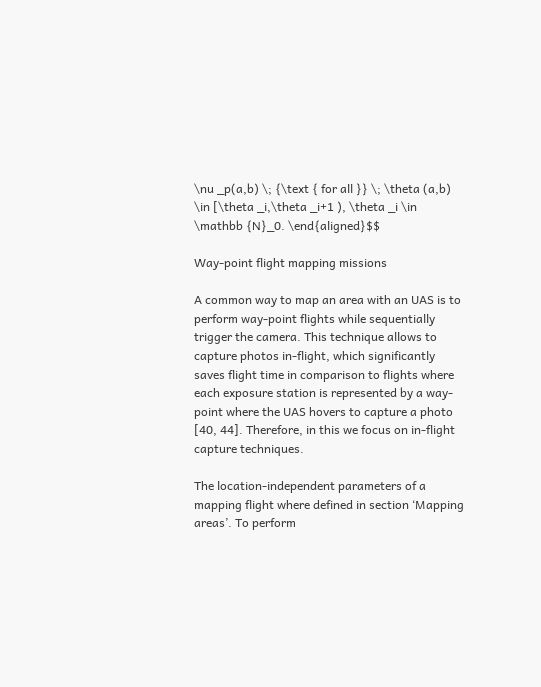\nu _p(a,b) \; {\text { for all }} \; \theta (a,b) \in [\theta _i,\theta _i+1 ), \theta _i \in \mathbb {N}_0. \end{aligned}$$

Way-point flight mapping missions

A common way to map an area with an UAS is to perform way-point flights while sequentially trigger the camera. This technique allows to capture photos in-flight, which significantly saves flight time in comparison to flights where each exposure station is represented by a way-point where the UAS hovers to capture a photo [40, 44]. Therefore, in this we focus on in-flight capture techniques.

The location-independent parameters of a mapping flight where defined in section ‘Mapping areas’. To perform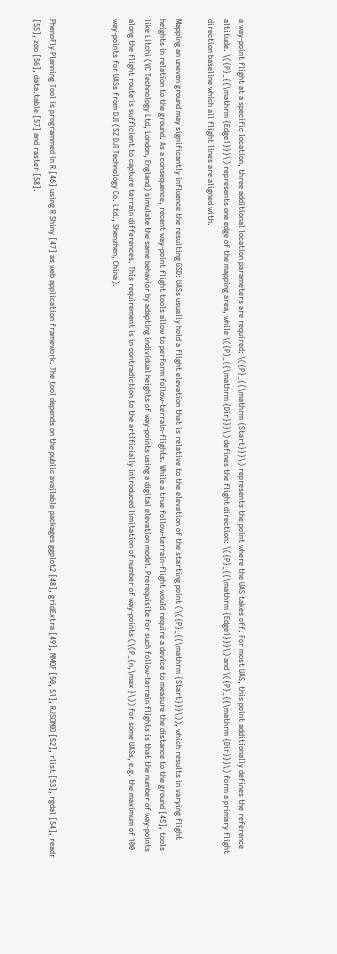a way-point flight at a specific location, three additional location parameters are required: \({P}_{{\mathrm {Start}}}\) represents the point where the UAS takes off. For most UAS, this point additionally defines the reference altitude. \({P}_{{\mathrm {Edge1}}}\) represents one edge of the mapping area, while \({P}_{{\mathrm {Dir}}}\) defines the flight direction: \({P}_{{\mathrm {Edge1}}}\) and \({P}_{{\mathrm {Dir}}}\) form a primary flight direction baseline which all flight lines are aligned with.

Mapping an uneven ground may significantly influence the resulting GSD: UASs usually hold a flight elevation that is relative to the elevation of the starting point (\({P}_{{\mathrm {Start}}}\)), which results in varying flight heights in relation to the ground. As a consequence, recent way-point flight tools allow to perform follow-terrain-flights. While a true follow-terrain-flight would require a device to measure the distance to the ground [45], tools like Litchi (VC Technology Ltd, London, England) simulate the same behavior by adapting individual heights of way-points using a digital elevation model. Prerequisite for such follow-terrain flights is that the number of way-points along the flight route is sufficient to capture terrain differences. This requirement is in contradiction to the artificially introduced limitation of number of way-points (\(P_{n,\max }\)) for some UASs, e.g. the maximum of 100 way-points for UASs from DJI (SZ DJI Technology Co. Ltd., Shenzhen, China).



PhenoFly Planning Tool is programmed in R [46] using R Shiny [47] as web application framework. The tool depends on the public available packages ggplot2 [48], gridExtra [49], NMOF [50, 51], RJSONIO [52], rlist [53], rgdal [54], readr [55], zoo [56], data.table [57] and raster [58].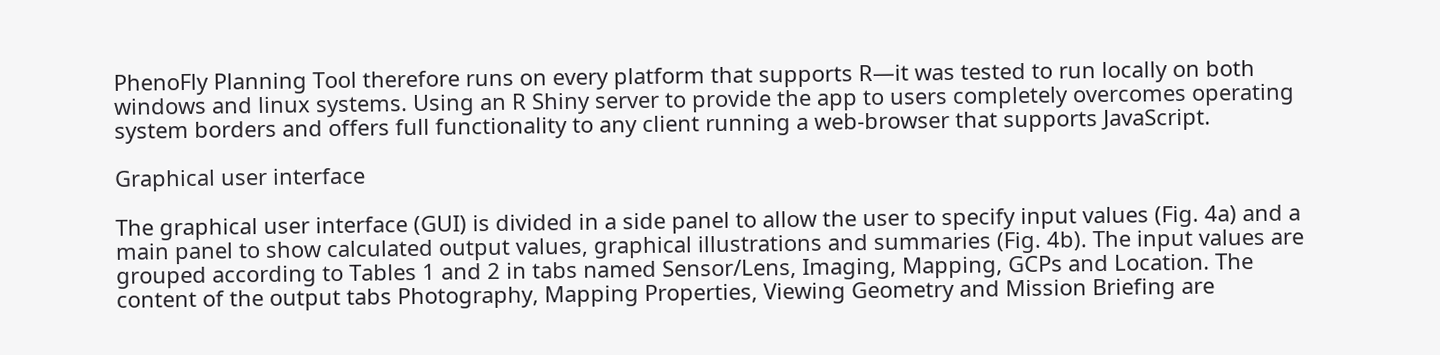PhenoFly Planning Tool therefore runs on every platform that supports R—it was tested to run locally on both windows and linux systems. Using an R Shiny server to provide the app to users completely overcomes operating system borders and offers full functionality to any client running a web-browser that supports JavaScript.

Graphical user interface

The graphical user interface (GUI) is divided in a side panel to allow the user to specify input values (Fig. 4a) and a main panel to show calculated output values, graphical illustrations and summaries (Fig. 4b). The input values are grouped according to Tables 1 and 2 in tabs named Sensor/Lens, Imaging, Mapping, GCPs and Location. The content of the output tabs Photography, Mapping Properties, Viewing Geometry and Mission Briefing are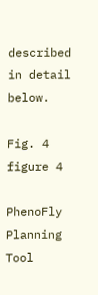described in detail below.

Fig. 4
figure 4

PhenoFly Planning Tool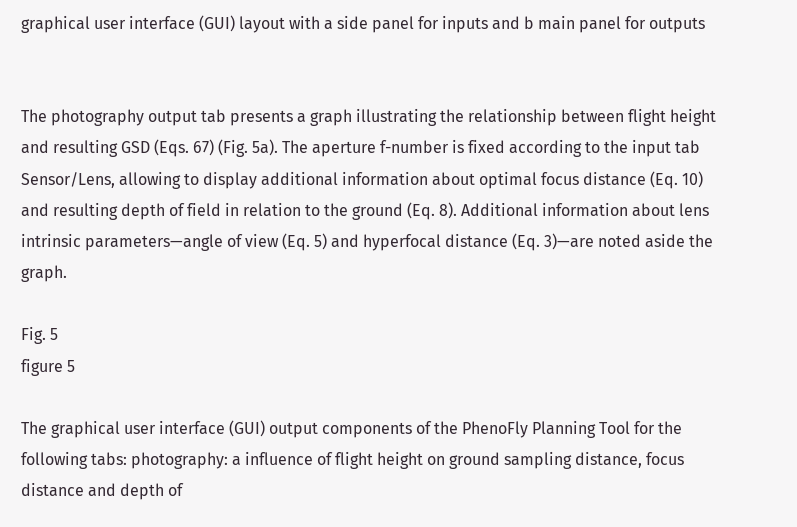graphical user interface (GUI) layout with a side panel for inputs and b main panel for outputs


The photography output tab presents a graph illustrating the relationship between flight height and resulting GSD (Eqs. 67) (Fig. 5a). The aperture f-number is fixed according to the input tab Sensor/Lens, allowing to display additional information about optimal focus distance (Eq. 10) and resulting depth of field in relation to the ground (Eq. 8). Additional information about lens intrinsic parameters—angle of view (Eq. 5) and hyperfocal distance (Eq. 3)—are noted aside the graph.

Fig. 5
figure 5

The graphical user interface (GUI) output components of the PhenoFly Planning Tool for the following tabs: photography: a influence of flight height on ground sampling distance, focus distance and depth of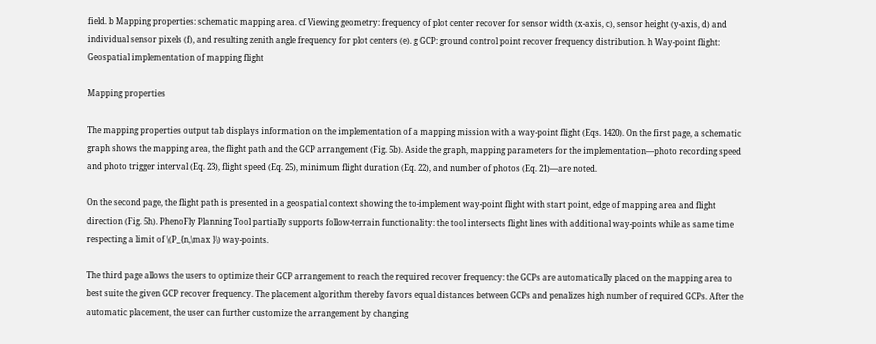field. b Mapping properties: schematic mapping area. cf Viewing geometry: frequency of plot center recover for sensor width (x-axis, c), sensor height (y-axis, d) and individual sensor pixels (f), and resulting zenith angle frequency for plot centers (e). g GCP: ground control point recover frequency distribution. h Way-point flight: Geospatial implementation of mapping flight

Mapping properties

The mapping properties output tab displays information on the implementation of a mapping mission with a way-point flight (Eqs. 1420). On the first page, a schematic graph shows the mapping area, the flight path and the GCP arrangement (Fig. 5b). Aside the graph, mapping parameters for the implementation—photo recording speed and photo trigger interval (Eq. 23), flight speed (Eq. 25), minimum flight duration (Eq. 22), and number of photos (Eq. 21)—are noted.

On the second page, the flight path is presented in a geospatial context showing the to-implement way-point flight with start point, edge of mapping area and flight direction (Fig. 5h). PhenoFly Planning Tool partially supports follow-terrain functionality: the tool intersects flight lines with additional way-points while as same time respecting a limit of \(P_{n,\max }\) way-points.

The third page allows the users to optimize their GCP arrangement to reach the required recover frequency: the GCPs are automatically placed on the mapping area to best suite the given GCP recover frequency. The placement algorithm thereby favors equal distances between GCPs and penalizes high number of required GCPs. After the automatic placement, the user can further customize the arrangement by changing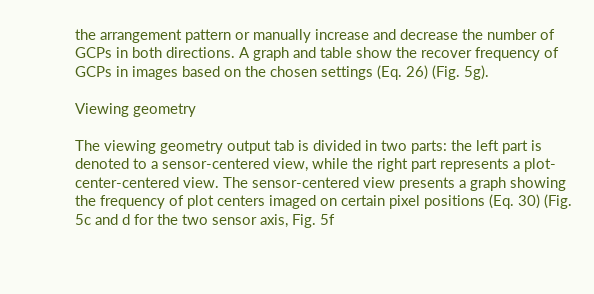the arrangement pattern or manually increase and decrease the number of GCPs in both directions. A graph and table show the recover frequency of GCPs in images based on the chosen settings (Eq. 26) (Fig. 5g).

Viewing geometry

The viewing geometry output tab is divided in two parts: the left part is denoted to a sensor-centered view, while the right part represents a plot-center-centered view. The sensor-centered view presents a graph showing the frequency of plot centers imaged on certain pixel positions (Eq. 30) (Fig. 5c and d for the two sensor axis, Fig. 5f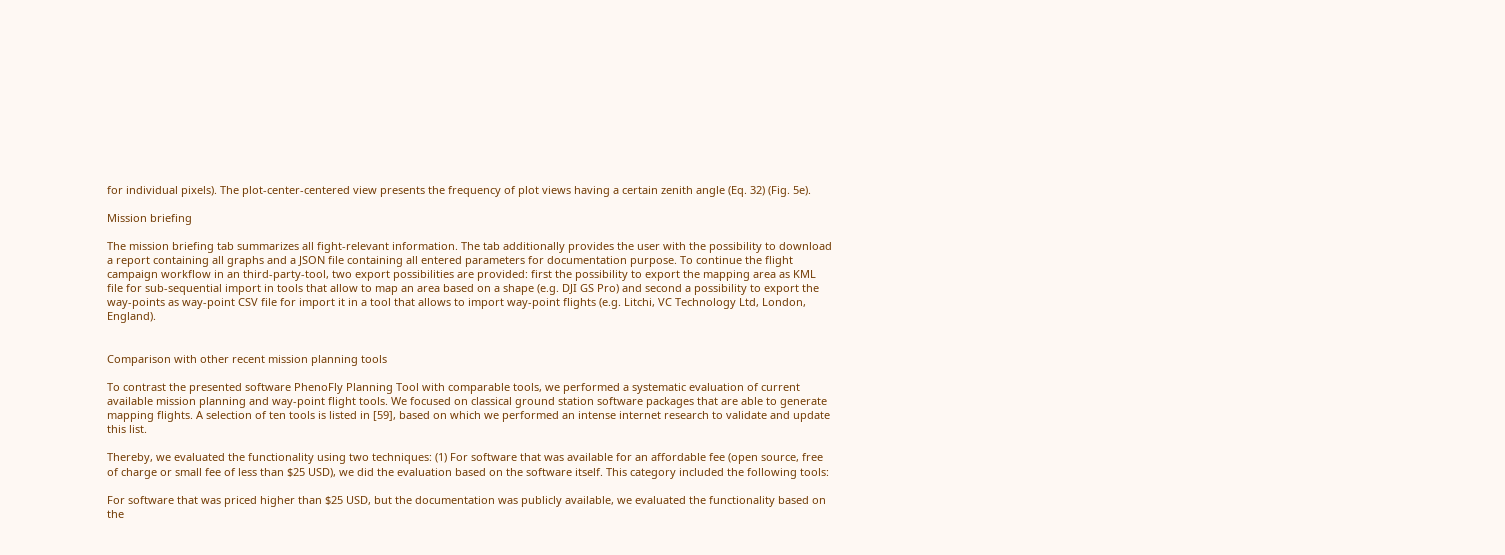for individual pixels). The plot-center-centered view presents the frequency of plot views having a certain zenith angle (Eq. 32) (Fig. 5e).

Mission briefing

The mission briefing tab summarizes all fight-relevant information. The tab additionally provides the user with the possibility to download a report containing all graphs and a JSON file containing all entered parameters for documentation purpose. To continue the flight campaign workflow in an third-party-tool, two export possibilities are provided: first the possibility to export the mapping area as KML file for sub-sequential import in tools that allow to map an area based on a shape (e.g. DJI GS Pro) and second a possibility to export the way-points as way-point CSV file for import it in a tool that allows to import way-point flights (e.g. Litchi, VC Technology Ltd, London, England).


Comparison with other recent mission planning tools

To contrast the presented software PhenoFly Planning Tool with comparable tools, we performed a systematic evaluation of current available mission planning and way-point flight tools. We focused on classical ground station software packages that are able to generate mapping flights. A selection of ten tools is listed in [59], based on which we performed an intense internet research to validate and update this list.

Thereby, we evaluated the functionality using two techniques: (1) For software that was available for an affordable fee (open source, free of charge or small fee of less than $25 USD), we did the evaluation based on the software itself. This category included the following tools:

For software that was priced higher than $25 USD, but the documentation was publicly available, we evaluated the functionality based on the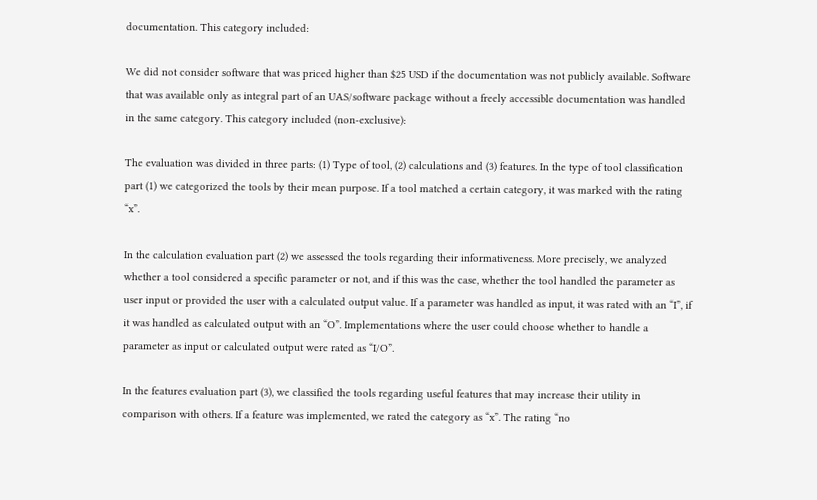documentation. This category included:

We did not consider software that was priced higher than $25 USD if the documentation was not publicly available. Software that was available only as integral part of an UAS/software package without a freely accessible documentation was handled in the same category. This category included (non-exclusive):

The evaluation was divided in three parts: (1) Type of tool, (2) calculations and (3) features. In the type of tool classification part (1) we categorized the tools by their mean purpose. If a tool matched a certain category, it was marked with the rating “x”.

In the calculation evaluation part (2) we assessed the tools regarding their informativeness. More precisely, we analyzed whether a tool considered a specific parameter or not, and if this was the case, whether the tool handled the parameter as user input or provided the user with a calculated output value. If a parameter was handled as input, it was rated with an “I”, if it was handled as calculated output with an “O”. Implementations where the user could choose whether to handle a parameter as input or calculated output were rated as “I/O”.

In the features evaluation part (3), we classified the tools regarding useful features that may increase their utility in comparison with others. If a feature was implemented, we rated the category as “x”. The rating “no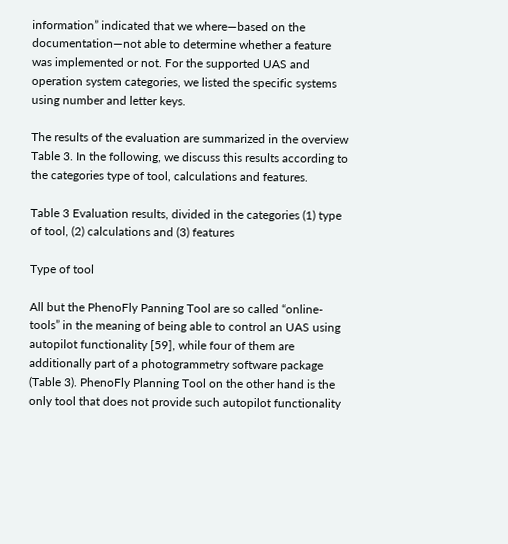information” indicated that we where—based on the documentation—not able to determine whether a feature was implemented or not. For the supported UAS and operation system categories, we listed the specific systems using number and letter keys.

The results of the evaluation are summarized in the overview Table 3. In the following, we discuss this results according to the categories type of tool, calculations and features.

Table 3 Evaluation results, divided in the categories (1) type of tool, (2) calculations and (3) features

Type of tool

All but the PhenoFly Panning Tool are so called “online-tools” in the meaning of being able to control an UAS using autopilot functionality [59], while four of them are additionally part of a photogrammetry software package (Table 3). PhenoFly Planning Tool on the other hand is the only tool that does not provide such autopilot functionality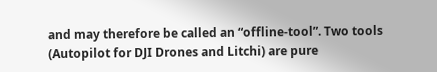and may therefore be called an “offline-tool”. Two tools (Autopilot for DJI Drones and Litchi) are pure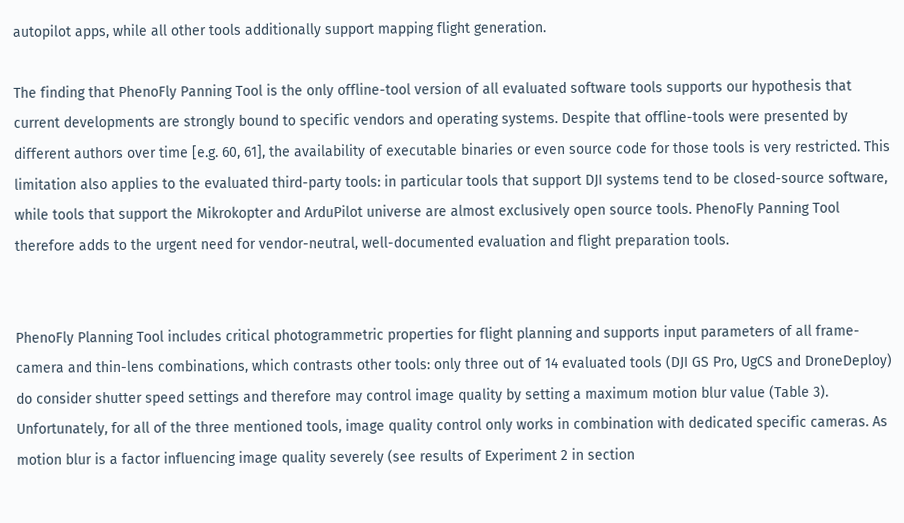autopilot apps, while all other tools additionally support mapping flight generation.

The finding that PhenoFly Panning Tool is the only offline-tool version of all evaluated software tools supports our hypothesis that current developments are strongly bound to specific vendors and operating systems. Despite that offline-tools were presented by different authors over time [e.g. 60, 61], the availability of executable binaries or even source code for those tools is very restricted. This limitation also applies to the evaluated third-party tools: in particular tools that support DJI systems tend to be closed-source software, while tools that support the Mikrokopter and ArduPilot universe are almost exclusively open source tools. PhenoFly Panning Tool therefore adds to the urgent need for vendor-neutral, well-documented evaluation and flight preparation tools.


PhenoFly Planning Tool includes critical photogrammetric properties for flight planning and supports input parameters of all frame-camera and thin-lens combinations, which contrasts other tools: only three out of 14 evaluated tools (DJI GS Pro, UgCS and DroneDeploy) do consider shutter speed settings and therefore may control image quality by setting a maximum motion blur value (Table 3). Unfortunately, for all of the three mentioned tools, image quality control only works in combination with dedicated specific cameras. As motion blur is a factor influencing image quality severely (see results of Experiment 2 in section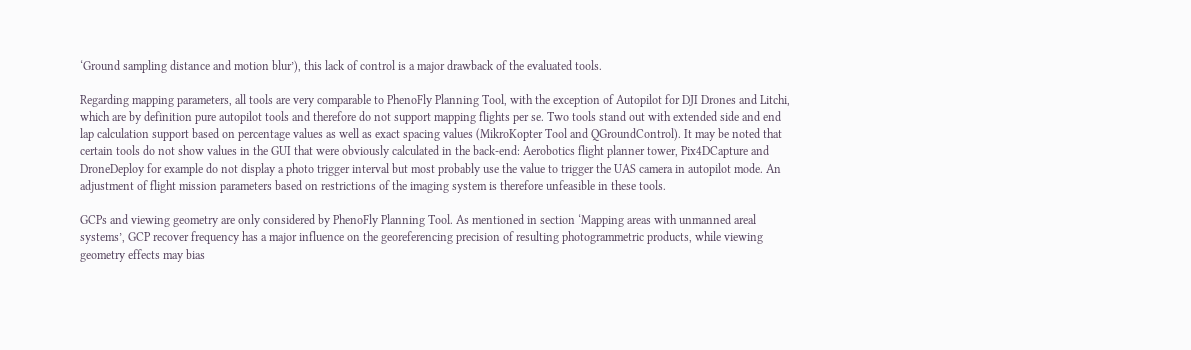‘Ground sampling distance and motion blur’), this lack of control is a major drawback of the evaluated tools.

Regarding mapping parameters, all tools are very comparable to PhenoFly Planning Tool, with the exception of Autopilot for DJI Drones and Litchi, which are by definition pure autopilot tools and therefore do not support mapping flights per se. Two tools stand out with extended side and end lap calculation support based on percentage values as well as exact spacing values (MikroKopter Tool and QGroundControl). It may be noted that certain tools do not show values in the GUI that were obviously calculated in the back-end: Aerobotics flight planner tower, Pix4DCapture and DroneDeploy for example do not display a photo trigger interval but most probably use the value to trigger the UAS camera in autopilot mode. An adjustment of flight mission parameters based on restrictions of the imaging system is therefore unfeasible in these tools.

GCPs and viewing geometry are only considered by PhenoFly Planning Tool. As mentioned in section ‘Mapping areas with unmanned areal systems’, GCP recover frequency has a major influence on the georeferencing precision of resulting photogrammetric products, while viewing geometry effects may bias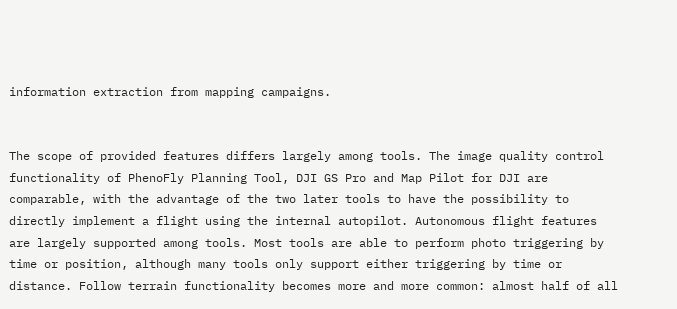information extraction from mapping campaigns.


The scope of provided features differs largely among tools. The image quality control functionality of PhenoFly Planning Tool, DJI GS Pro and Map Pilot for DJI are comparable, with the advantage of the two later tools to have the possibility to directly implement a flight using the internal autopilot. Autonomous flight features are largely supported among tools. Most tools are able to perform photo triggering by time or position, although many tools only support either triggering by time or distance. Follow terrain functionality becomes more and more common: almost half of all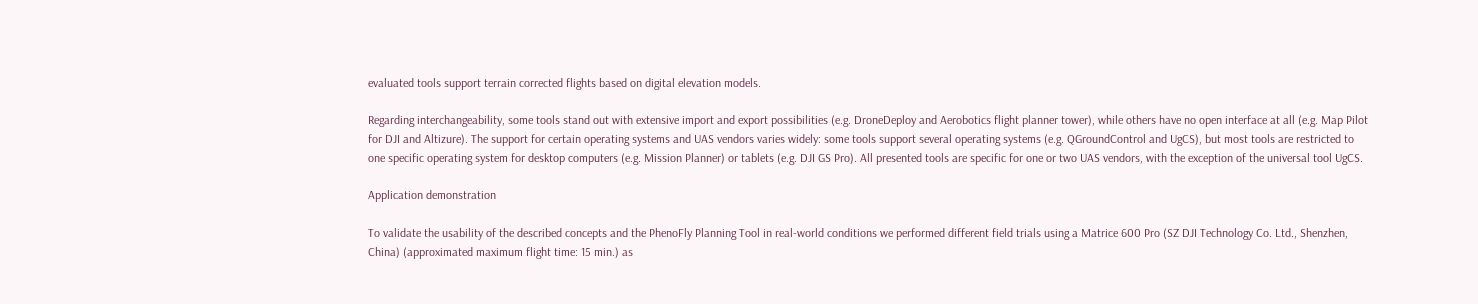evaluated tools support terrain corrected flights based on digital elevation models.

Regarding interchangeability, some tools stand out with extensive import and export possibilities (e.g. DroneDeploy and Aerobotics flight planner tower), while others have no open interface at all (e.g. Map Pilot for DJI and Altizure). The support for certain operating systems and UAS vendors varies widely: some tools support several operating systems (e.g. QGroundControl and UgCS), but most tools are restricted to one specific operating system for desktop computers (e.g. Mission Planner) or tablets (e.g. DJI GS Pro). All presented tools are specific for one or two UAS vendors, with the exception of the universal tool UgCS.

Application demonstration

To validate the usability of the described concepts and the PhenoFly Planning Tool in real-world conditions we performed different field trials using a Matrice 600 Pro (SZ DJI Technology Co. Ltd., Shenzhen, China) (approximated maximum flight time: 15 min.) as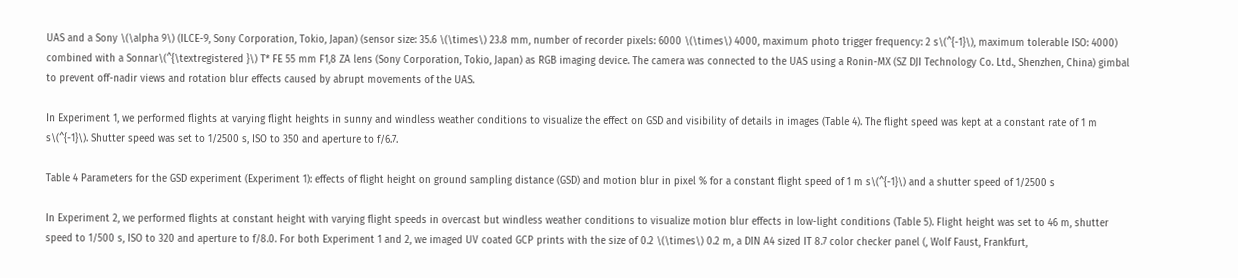UAS and a Sony \(\alpha 9\) (ILCE-9, Sony Corporation, Tokio, Japan) (sensor size: 35.6 \(\times\) 23.8 mm, number of recorder pixels: 6000 \(\times\) 4000, maximum photo trigger frequency: 2 s\(^{-1}\), maximum tolerable ISO: 4000) combined with a Sonnar\(^{\textregistered }\) T* FE 55 mm F1,8 ZA lens (Sony Corporation, Tokio, Japan) as RGB imaging device. The camera was connected to the UAS using a Ronin-MX (SZ DJI Technology Co. Ltd., Shenzhen, China) gimbal to prevent off-nadir views and rotation blur effects caused by abrupt movements of the UAS.

In Experiment 1, we performed flights at varying flight heights in sunny and windless weather conditions to visualize the effect on GSD and visibility of details in images (Table 4). The flight speed was kept at a constant rate of 1 m s\(^{-1}\). Shutter speed was set to 1/2500 s, ISO to 350 and aperture to f/6.7.

Table 4 Parameters for the GSD experiment (Experiment 1): effects of flight height on ground sampling distance (GSD) and motion blur in pixel % for a constant flight speed of 1 m s\(^{-1}\) and a shutter speed of 1/2500 s

In Experiment 2, we performed flights at constant height with varying flight speeds in overcast but windless weather conditions to visualize motion blur effects in low-light conditions (Table 5). Flight height was set to 46 m, shutter speed to 1/500 s, ISO to 320 and aperture to f/8.0. For both Experiment 1 and 2, we imaged UV coated GCP prints with the size of 0.2 \(\times\) 0.2 m, a DIN A4 sized IT 8.7 color checker panel (, Wolf Faust, Frankfurt,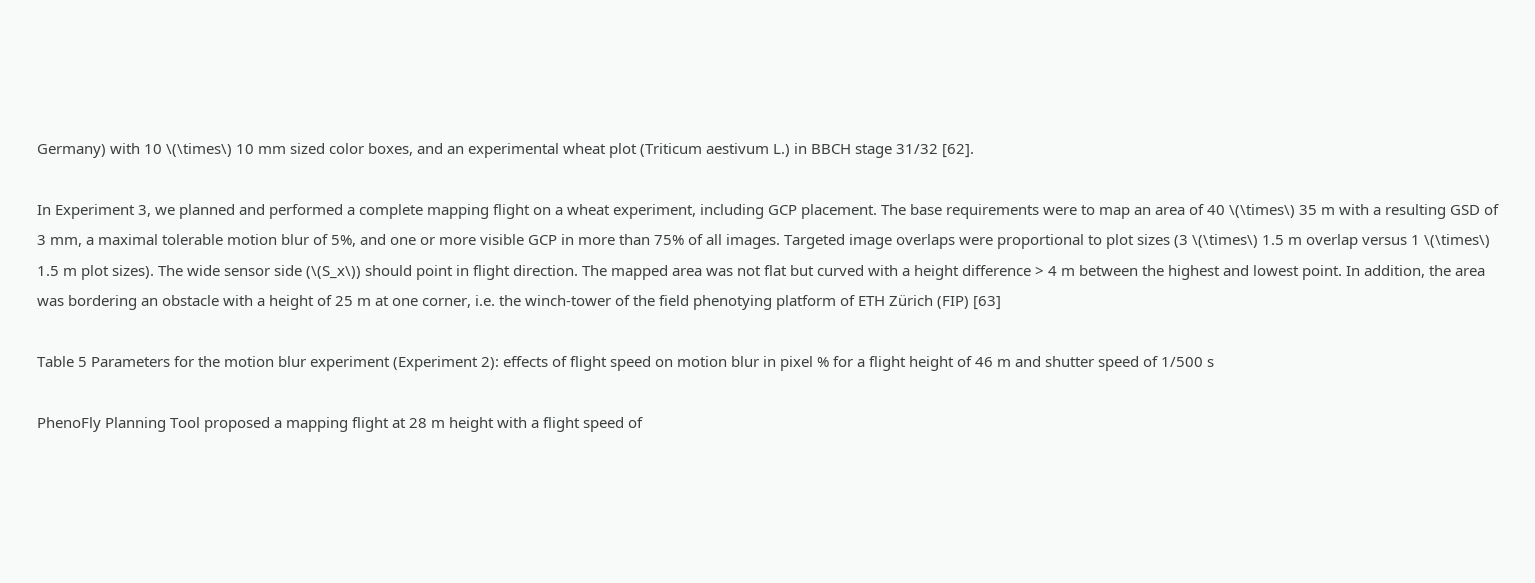Germany) with 10 \(\times\) 10 mm sized color boxes, and an experimental wheat plot (Triticum aestivum L.) in BBCH stage 31/32 [62].

In Experiment 3, we planned and performed a complete mapping flight on a wheat experiment, including GCP placement. The base requirements were to map an area of 40 \(\times\) 35 m with a resulting GSD of 3 mm, a maximal tolerable motion blur of 5%, and one or more visible GCP in more than 75% of all images. Targeted image overlaps were proportional to plot sizes (3 \(\times\) 1.5 m overlap versus 1 \(\times\) 1.5 m plot sizes). The wide sensor side (\(S_x\)) should point in flight direction. The mapped area was not flat but curved with a height difference > 4 m between the highest and lowest point. In addition, the area was bordering an obstacle with a height of 25 m at one corner, i.e. the winch-tower of the field phenotying platform of ETH Zürich (FIP) [63]

Table 5 Parameters for the motion blur experiment (Experiment 2): effects of flight speed on motion blur in pixel % for a flight height of 46 m and shutter speed of 1/500 s

PhenoFly Planning Tool proposed a mapping flight at 28 m height with a flight speed of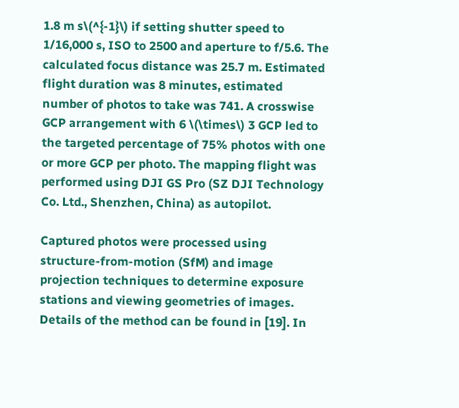1.8 m s\(^{-1}\) if setting shutter speed to 1/16,000 s, ISO to 2500 and aperture to f/5.6. The calculated focus distance was 25.7 m. Estimated flight duration was 8 minutes, estimated number of photos to take was 741. A crosswise GCP arrangement with 6 \(\times\) 3 GCP led to the targeted percentage of 75% photos with one or more GCP per photo. The mapping flight was performed using DJI GS Pro (SZ DJI Technology Co. Ltd., Shenzhen, China) as autopilot.

Captured photos were processed using structure-from-motion (SfM) and image projection techniques to determine exposure stations and viewing geometries of images. Details of the method can be found in [19]. In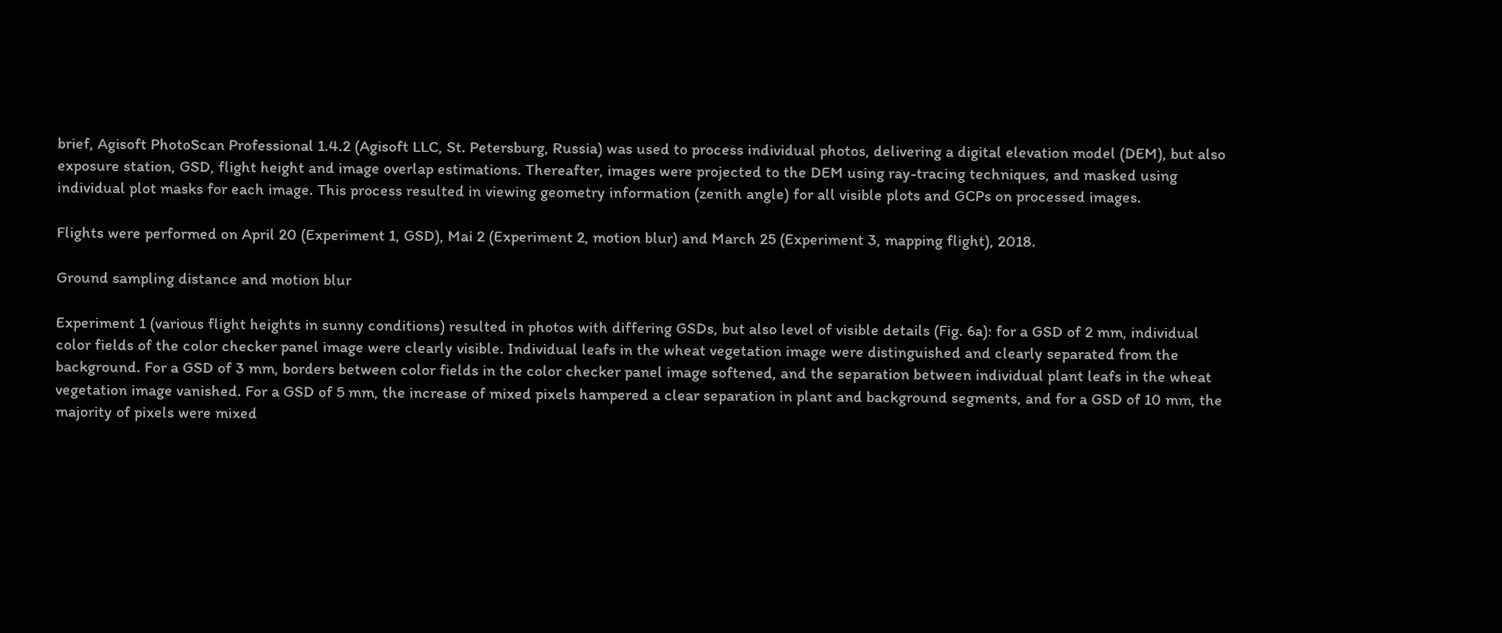brief, Agisoft PhotoScan Professional 1.4.2 (Agisoft LLC, St. Petersburg, Russia) was used to process individual photos, delivering a digital elevation model (DEM), but also exposure station, GSD, flight height and image overlap estimations. Thereafter, images were projected to the DEM using ray-tracing techniques, and masked using individual plot masks for each image. This process resulted in viewing geometry information (zenith angle) for all visible plots and GCPs on processed images.

Flights were performed on April 20 (Experiment 1, GSD), Mai 2 (Experiment 2, motion blur) and March 25 (Experiment 3, mapping flight), 2018.

Ground sampling distance and motion blur

Experiment 1 (various flight heights in sunny conditions) resulted in photos with differing GSDs, but also level of visible details (Fig. 6a): for a GSD of 2 mm, individual color fields of the color checker panel image were clearly visible. Individual leafs in the wheat vegetation image were distinguished and clearly separated from the background. For a GSD of 3 mm, borders between color fields in the color checker panel image softened, and the separation between individual plant leafs in the wheat vegetation image vanished. For a GSD of 5 mm, the increase of mixed pixels hampered a clear separation in plant and background segments, and for a GSD of 10 mm, the majority of pixels were mixed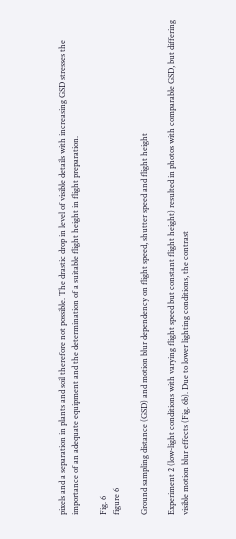pixels and a separation in plants and soil therefore not possible. The drastic drop in level of visible details with increasing GSD stresses the importance of an adequate equipment and the determination of a suitable flight height in flight preparation.

Fig. 6
figure 6

Ground sampling distance (GSD) and motion blur dependency on flight speed, shutter speed and flight height

Experiment 2 (low-light conditions with varying flight speed but constant flight height) resulted in photos with comparable GSD, but differing visible motion blur effects (Fig. 6b). Due to lower lighting conditions, the contrast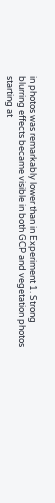in photos was remarkably lower than in Experiment 1. Strong blurring effects became visible in both GCP and vegetation photos starting at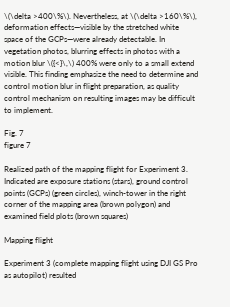\(\delta >400\%\). Nevertheless, at \(\delta >160\%\), deformation effects—visible by the stretched white space of the GCPs—were already detectable. In vegetation photos, blurring effects in photos with a motion blur \({<}\,\) 400% were only to a small extend visible. This finding emphasize the need to determine and control motion blur in flight preparation, as quality control mechanism on resulting images may be difficult to implement.

Fig. 7
figure 7

Realized path of the mapping flight for Experiment 3. Indicated are exposure stations (stars), ground control points (GCPs) (green circles), winch-tower in the right corner of the mapping area (brown polygon) and examined field plots (brown squares)

Mapping flight

Experiment 3 (complete mapping flight using DJI GS Pro as autopilot) resulted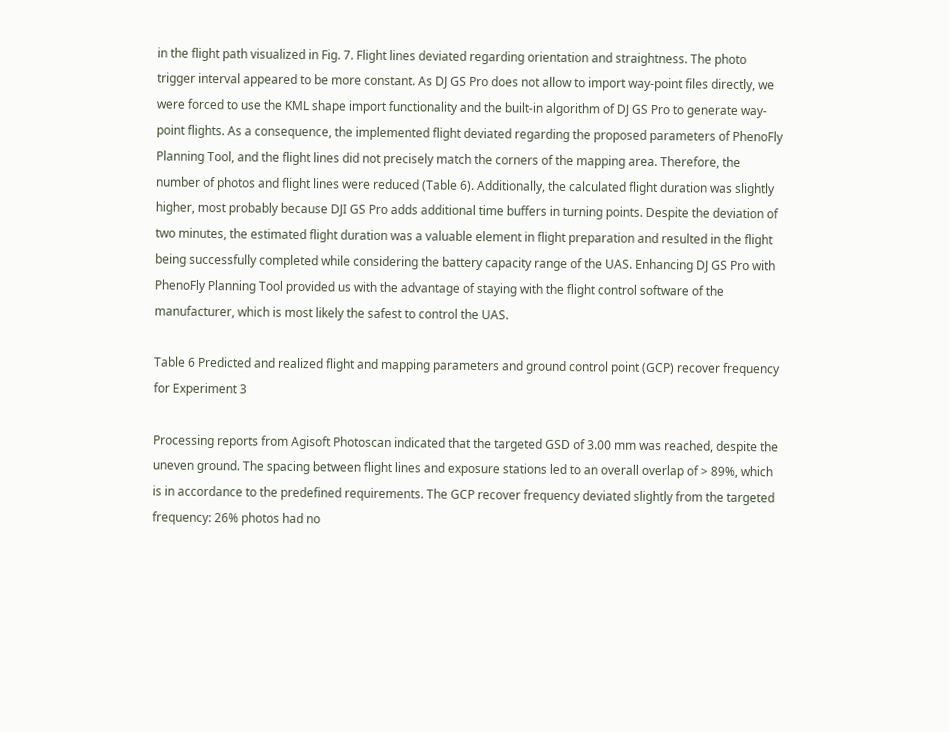in the flight path visualized in Fig. 7. Flight lines deviated regarding orientation and straightness. The photo trigger interval appeared to be more constant. As DJ GS Pro does not allow to import way-point files directly, we were forced to use the KML shape import functionality and the built-in algorithm of DJ GS Pro to generate way-point flights. As a consequence, the implemented flight deviated regarding the proposed parameters of PhenoFly Planning Tool, and the flight lines did not precisely match the corners of the mapping area. Therefore, the number of photos and flight lines were reduced (Table 6). Additionally, the calculated flight duration was slightly higher, most probably because DJI GS Pro adds additional time buffers in turning points. Despite the deviation of two minutes, the estimated flight duration was a valuable element in flight preparation and resulted in the flight being successfully completed while considering the battery capacity range of the UAS. Enhancing DJ GS Pro with PhenoFly Planning Tool provided us with the advantage of staying with the flight control software of the manufacturer, which is most likely the safest to control the UAS.

Table 6 Predicted and realized flight and mapping parameters and ground control point (GCP) recover frequency for Experiment 3

Processing reports from Agisoft Photoscan indicated that the targeted GSD of 3.00 mm was reached, despite the uneven ground. The spacing between flight lines and exposure stations led to an overall overlap of > 89%, which is in accordance to the predefined requirements. The GCP recover frequency deviated slightly from the targeted frequency: 26% photos had no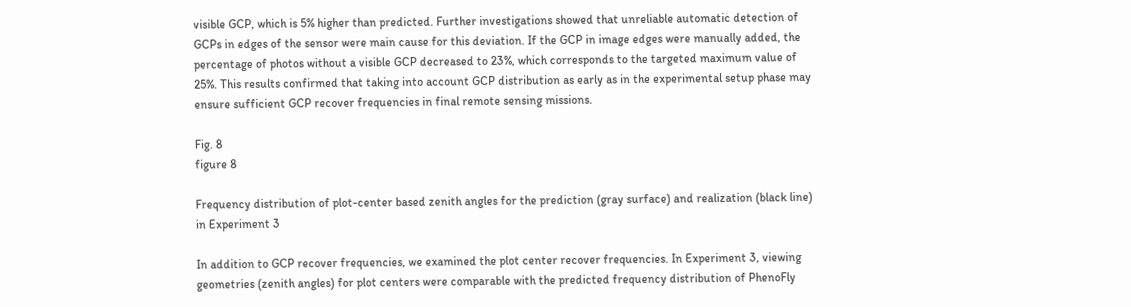visible GCP, which is 5% higher than predicted. Further investigations showed that unreliable automatic detection of GCPs in edges of the sensor were main cause for this deviation. If the GCP in image edges were manually added, the percentage of photos without a visible GCP decreased to 23%, which corresponds to the targeted maximum value of 25%. This results confirmed that taking into account GCP distribution as early as in the experimental setup phase may ensure sufficient GCP recover frequencies in final remote sensing missions.

Fig. 8
figure 8

Frequency distribution of plot-center based zenith angles for the prediction (gray surface) and realization (black line) in Experiment 3

In addition to GCP recover frequencies, we examined the plot center recover frequencies. In Experiment 3, viewing geometries (zenith angles) for plot centers were comparable with the predicted frequency distribution of PhenoFly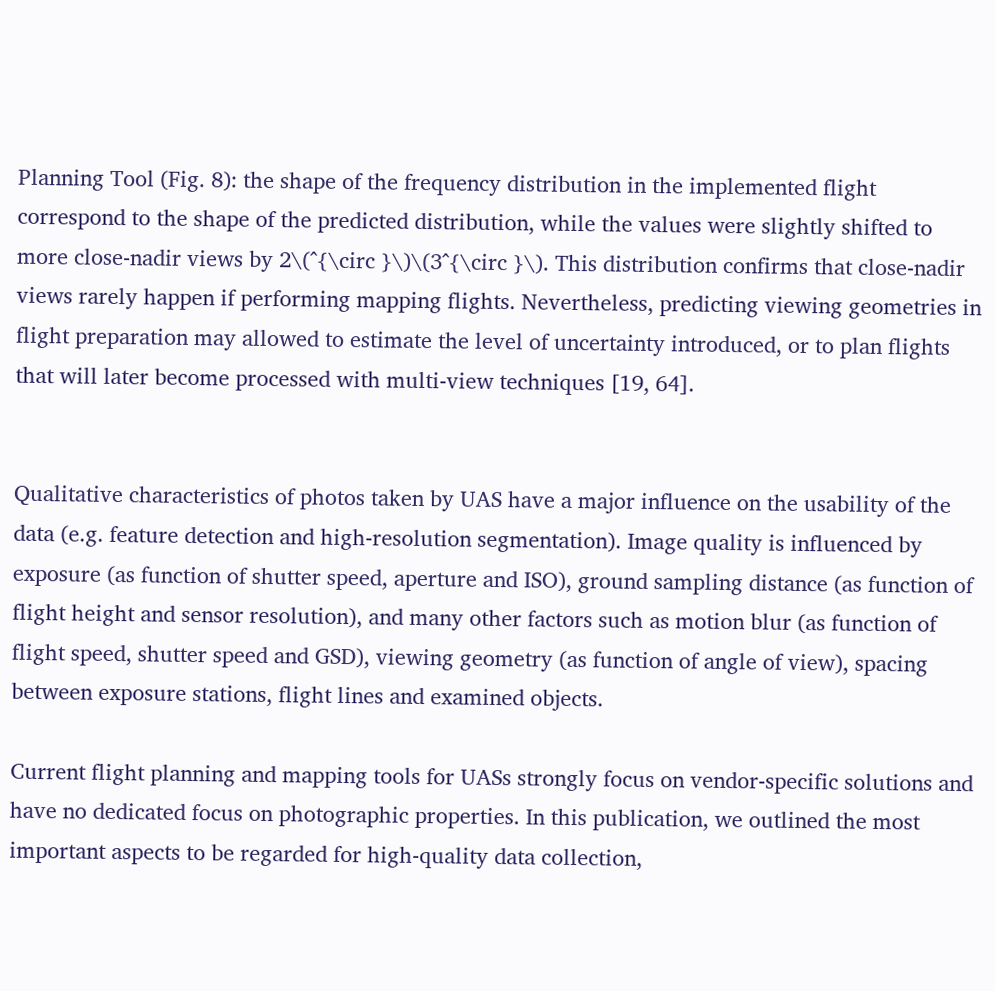Planning Tool (Fig. 8): the shape of the frequency distribution in the implemented flight correspond to the shape of the predicted distribution, while the values were slightly shifted to more close-nadir views by 2\(^{\circ }\)\(3^{\circ }\). This distribution confirms that close-nadir views rarely happen if performing mapping flights. Nevertheless, predicting viewing geometries in flight preparation may allowed to estimate the level of uncertainty introduced, or to plan flights that will later become processed with multi-view techniques [19, 64].


Qualitative characteristics of photos taken by UAS have a major influence on the usability of the data (e.g. feature detection and high-resolution segmentation). Image quality is influenced by exposure (as function of shutter speed, aperture and ISO), ground sampling distance (as function of flight height and sensor resolution), and many other factors such as motion blur (as function of flight speed, shutter speed and GSD), viewing geometry (as function of angle of view), spacing between exposure stations, flight lines and examined objects.

Current flight planning and mapping tools for UASs strongly focus on vendor-specific solutions and have no dedicated focus on photographic properties. In this publication, we outlined the most important aspects to be regarded for high-quality data collection,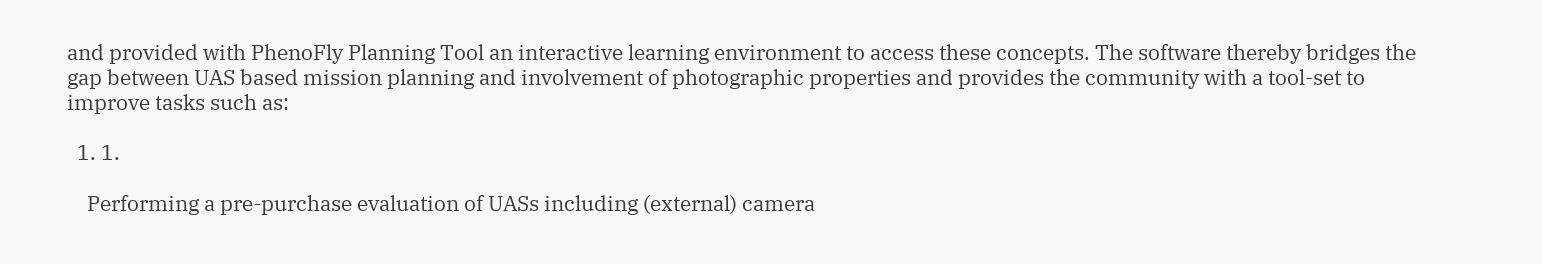and provided with PhenoFly Planning Tool an interactive learning environment to access these concepts. The software thereby bridges the gap between UAS based mission planning and involvement of photographic properties and provides the community with a tool-set to improve tasks such as:

  1. 1.

    Performing a pre-purchase evaluation of UASs including (external) camera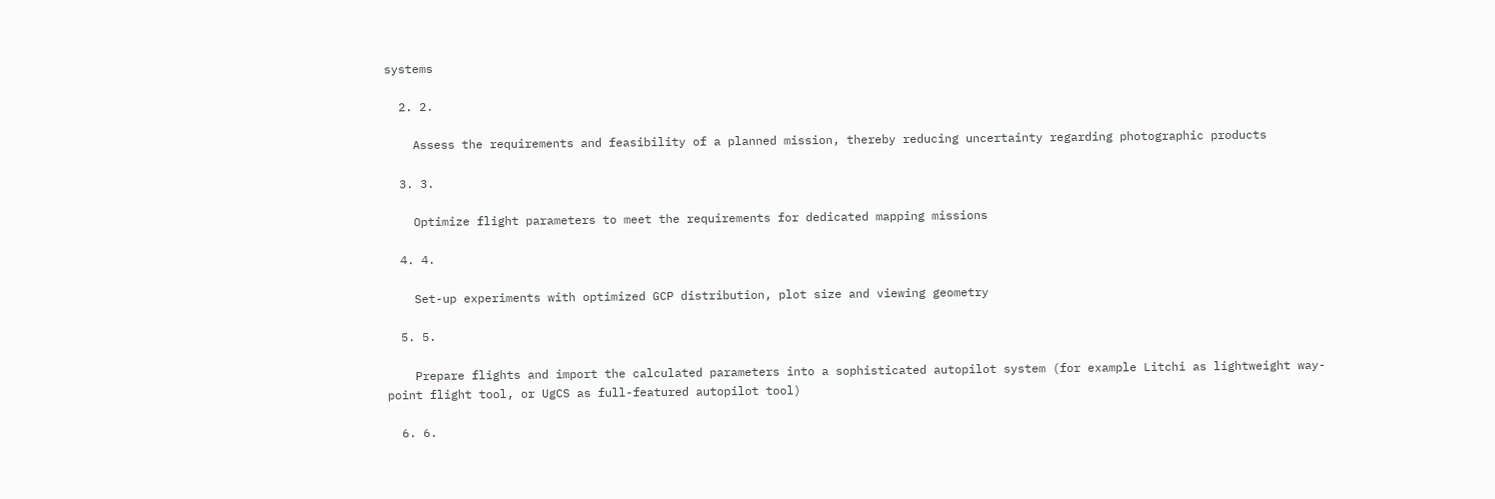systems

  2. 2.

    Assess the requirements and feasibility of a planned mission, thereby reducing uncertainty regarding photographic products

  3. 3.

    Optimize flight parameters to meet the requirements for dedicated mapping missions

  4. 4.

    Set-up experiments with optimized GCP distribution, plot size and viewing geometry

  5. 5.

    Prepare flights and import the calculated parameters into a sophisticated autopilot system (for example Litchi as lightweight way-point flight tool, or UgCS as full-featured autopilot tool)

  6. 6.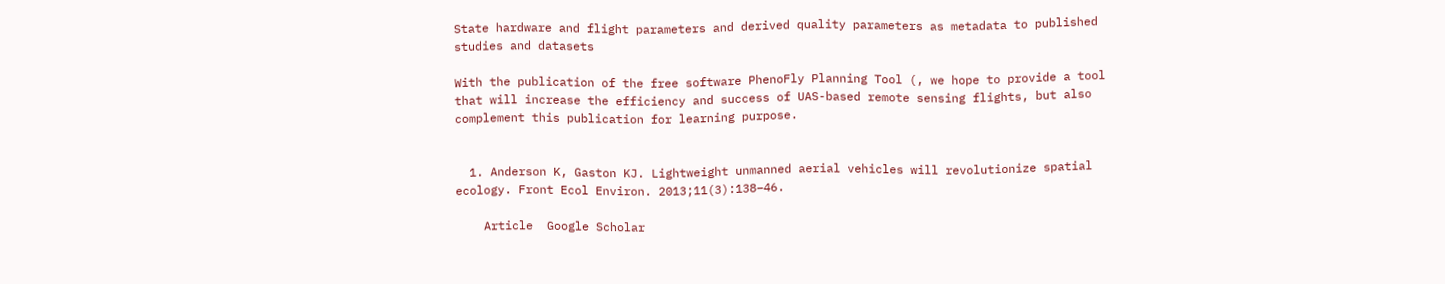State hardware and flight parameters and derived quality parameters as metadata to published studies and datasets

With the publication of the free software PhenoFly Planning Tool (, we hope to provide a tool that will increase the efficiency and success of UAS-based remote sensing flights, but also complement this publication for learning purpose.


  1. Anderson K, Gaston KJ. Lightweight unmanned aerial vehicles will revolutionize spatial ecology. Front Ecol Environ. 2013;11(3):138–46.

    Article  Google Scholar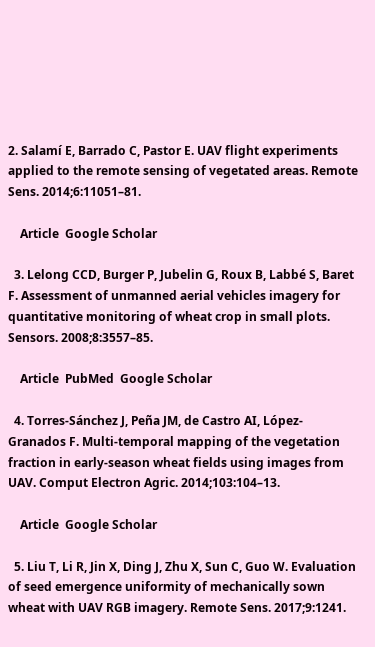2. Salamí E, Barrado C, Pastor E. UAV flight experiments applied to the remote sensing of vegetated areas. Remote Sens. 2014;6:11051–81.

    Article  Google Scholar

  3. Lelong CCD, Burger P, Jubelin G, Roux B, Labbé S, Baret F. Assessment of unmanned aerial vehicles imagery for quantitative monitoring of wheat crop in small plots. Sensors. 2008;8:3557–85.

    Article  PubMed  Google Scholar

  4. Torres-Sánchez J, Peña JM, de Castro AI, López-Granados F. Multi-temporal mapping of the vegetation fraction in early-season wheat fields using images from UAV. Comput Electron Agric. 2014;103:104–13.

    Article  Google Scholar

  5. Liu T, Li R, Jin X, Ding J, Zhu X, Sun C, Guo W. Evaluation of seed emergence uniformity of mechanically sown wheat with UAV RGB imagery. Remote Sens. 2017;9:1241.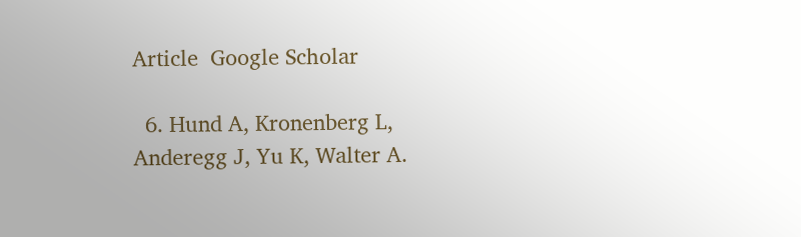Article  Google Scholar

  6. Hund A, Kronenberg L, Anderegg J, Yu K, Walter A.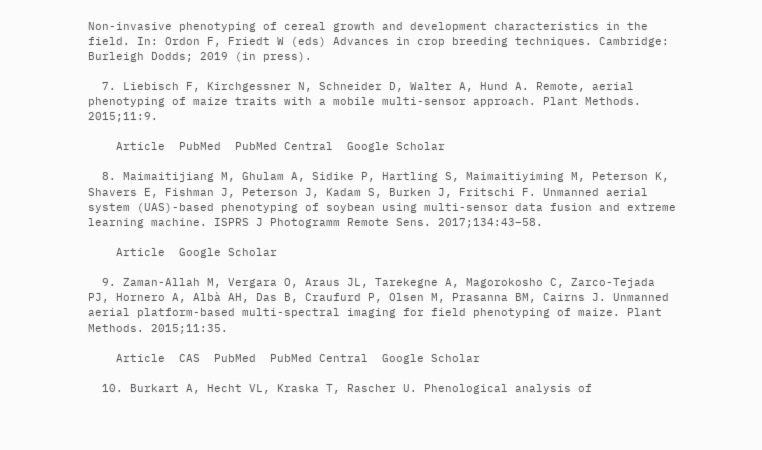Non-invasive phenotyping of cereal growth and development characteristics in the field. In: Ordon F, Friedt W (eds) Advances in crop breeding techniques. Cambridge: Burleigh Dodds; 2019 (in press).

  7. Liebisch F, Kirchgessner N, Schneider D, Walter A, Hund A. Remote, aerial phenotyping of maize traits with a mobile multi-sensor approach. Plant Methods. 2015;11:9.

    Article  PubMed  PubMed Central  Google Scholar

  8. Maimaitijiang M, Ghulam A, Sidike P, Hartling S, Maimaitiyiming M, Peterson K, Shavers E, Fishman J, Peterson J, Kadam S, Burken J, Fritschi F. Unmanned aerial system (UAS)-based phenotyping of soybean using multi-sensor data fusion and extreme learning machine. ISPRS J Photogramm Remote Sens. 2017;134:43–58.

    Article  Google Scholar

  9. Zaman-Allah M, Vergara O, Araus JL, Tarekegne A, Magorokosho C, Zarco-Tejada PJ, Hornero A, Albà AH, Das B, Craufurd P, Olsen M, Prasanna BM, Cairns J. Unmanned aerial platform-based multi-spectral imaging for field phenotyping of maize. Plant Methods. 2015;11:35.

    Article  CAS  PubMed  PubMed Central  Google Scholar

  10. Burkart A, Hecht VL, Kraska T, Rascher U. Phenological analysis of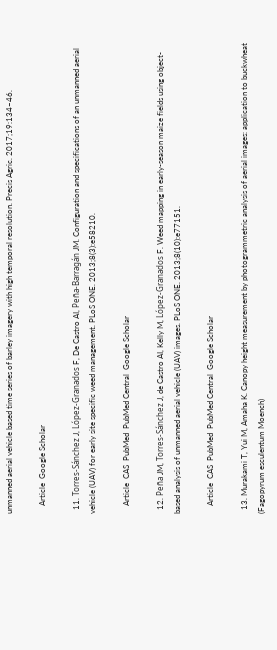unmanned aerial vehicle based time series of barley imagery with high temporal resolution. Precis Agric. 2017;19:134–46.

    Article  Google Scholar

  11. Torres-Sánchez J, López-Granados F, De Castro AI, Peña-Barragán JM. Configuration and specifications of an unmanned aerial vehicle (UAV) for early site specific weed management. PLoS ONE. 2013;8(3):e58210.

    Article  CAS  PubMed  PubMed Central  Google Scholar

  12. Peña JM, Torres-Sánchez J, de Castro AI, Kelly M, López-Granados F. Weed mapping in early-season maize fields using object-based analysis of unmanned aerial vehicle (UAV) images. PLoS ONE. 2013;8(10):e77151.

    Article  CAS  PubMed  PubMed Central  Google Scholar

  13. Murakami T, Yui M, Amaha K. Canopy height measurement by photogrammetric analysis of aerial images: application to buckwheat (Fagopyrum esculentum Moench)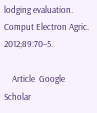lodging evaluation. Comput Electron Agric. 2012;89:70–5.

    Article  Google Scholar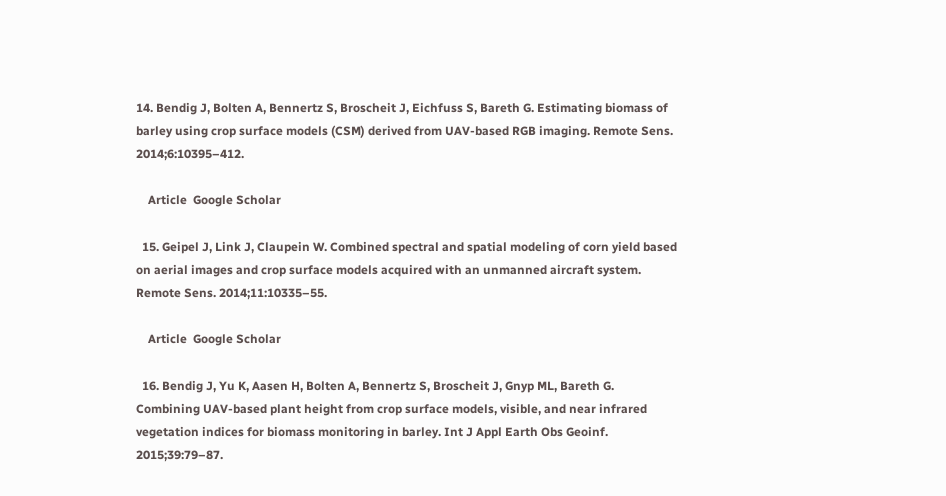14. Bendig J, Bolten A, Bennertz S, Broscheit J, Eichfuss S, Bareth G. Estimating biomass of barley using crop surface models (CSM) derived from UAV-based RGB imaging. Remote Sens. 2014;6:10395–412.

    Article  Google Scholar

  15. Geipel J, Link J, Claupein W. Combined spectral and spatial modeling of corn yield based on aerial images and crop surface models acquired with an unmanned aircraft system. Remote Sens. 2014;11:10335–55.

    Article  Google Scholar

  16. Bendig J, Yu K, Aasen H, Bolten A, Bennertz S, Broscheit J, Gnyp ML, Bareth G. Combining UAV-based plant height from crop surface models, visible, and near infrared vegetation indices for biomass monitoring in barley. Int J Appl Earth Obs Geoinf. 2015;39:79–87.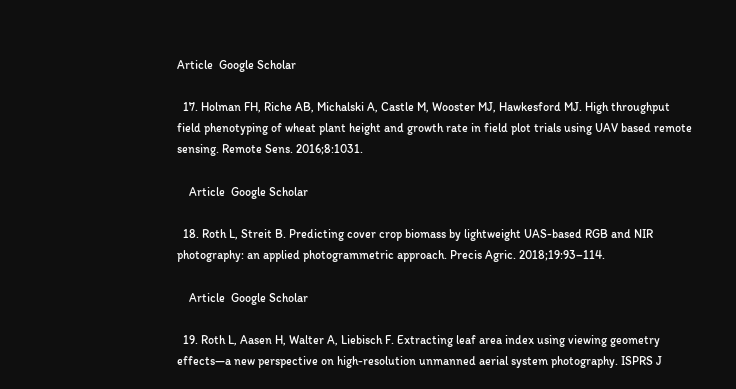Article  Google Scholar

  17. Holman FH, Riche AB, Michalski A, Castle M, Wooster MJ, Hawkesford MJ. High throughput field phenotyping of wheat plant height and growth rate in field plot trials using UAV based remote sensing. Remote Sens. 2016;8:1031.

    Article  Google Scholar

  18. Roth L, Streit B. Predicting cover crop biomass by lightweight UAS-based RGB and NIR photography: an applied photogrammetric approach. Precis Agric. 2018;19:93–114.

    Article  Google Scholar

  19. Roth L, Aasen H, Walter A, Liebisch F. Extracting leaf area index using viewing geometry effects—a new perspective on high-resolution unmanned aerial system photography. ISPRS J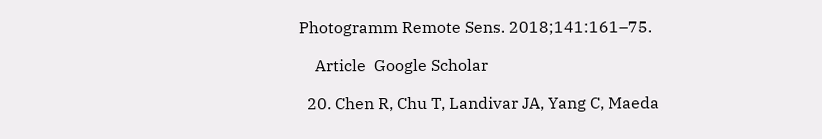Photogramm Remote Sens. 2018;141:161–75.

    Article  Google Scholar

  20. Chen R, Chu T, Landivar JA, Yang C, Maeda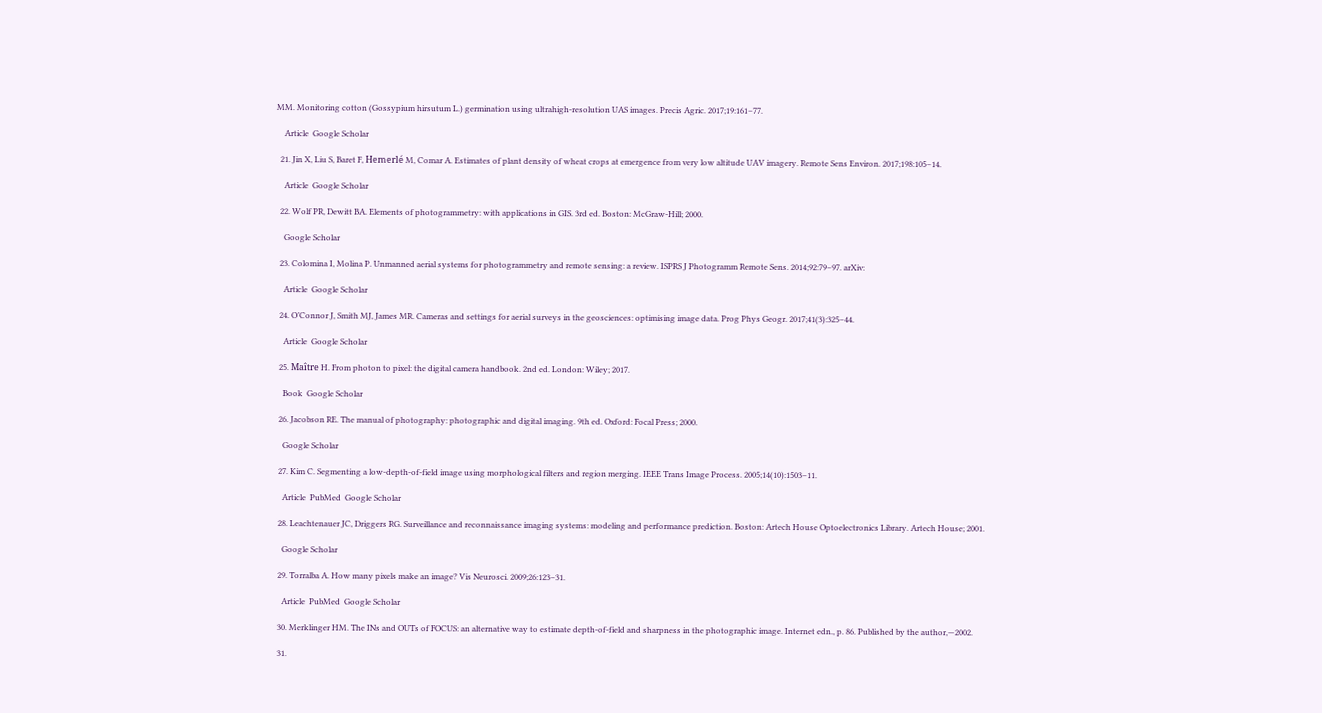MM. Monitoring cotton (Gossypium hirsutum L.) germination using ultrahigh-resolution UAS images. Precis Agric. 2017;19:161–77.

    Article  Google Scholar

  21. Jin X, Liu S, Baret F, Hemerlé M, Comar A. Estimates of plant density of wheat crops at emergence from very low altitude UAV imagery. Remote Sens Environ. 2017;198:105–14.

    Article  Google Scholar

  22. Wolf PR, Dewitt BA. Elements of photogrammetry: with applications in GIS. 3rd ed. Boston: McGraw-Hill; 2000.

    Google Scholar

  23. Colomina I, Molina P. Unmanned aerial systems for photogrammetry and remote sensing: a review. ISPRS J Photogramm Remote Sens. 2014;92:79–97. arXiv:

    Article  Google Scholar

  24. O’Connor J, Smith MJ, James MR. Cameras and settings for aerial surveys in the geosciences: optimising image data. Prog Phys Geogr. 2017;41(3):325–44.

    Article  Google Scholar

  25. Maître H. From photon to pixel: the digital camera handbook. 2nd ed. London: Wiley; 2017.

    Book  Google Scholar

  26. Jacobson RE. The manual of photography: photographic and digital imaging. 9th ed. Oxford: Focal Press; 2000.

    Google Scholar

  27. Kim C. Segmenting a low-depth-of-field image using morphological filters and region merging. IEEE Trans Image Process. 2005;14(10):1503–11.

    Article  PubMed  Google Scholar

  28. Leachtenauer JC, Driggers RG. Surveillance and reconnaissance imaging systems: modeling and performance prediction. Boston: Artech House Optoelectronics Library. Artech House; 2001.

    Google Scholar

  29. Torralba A. How many pixels make an image? Vis Neurosci. 2009;26:123–31.

    Article  PubMed  Google Scholar

  30. Merklinger HM. The INs and OUTs of FOCUS: an alternative way to estimate depth-of-field and sharpness in the photographic image. Internet edn., p. 86. Published by the author,—2002.

  31.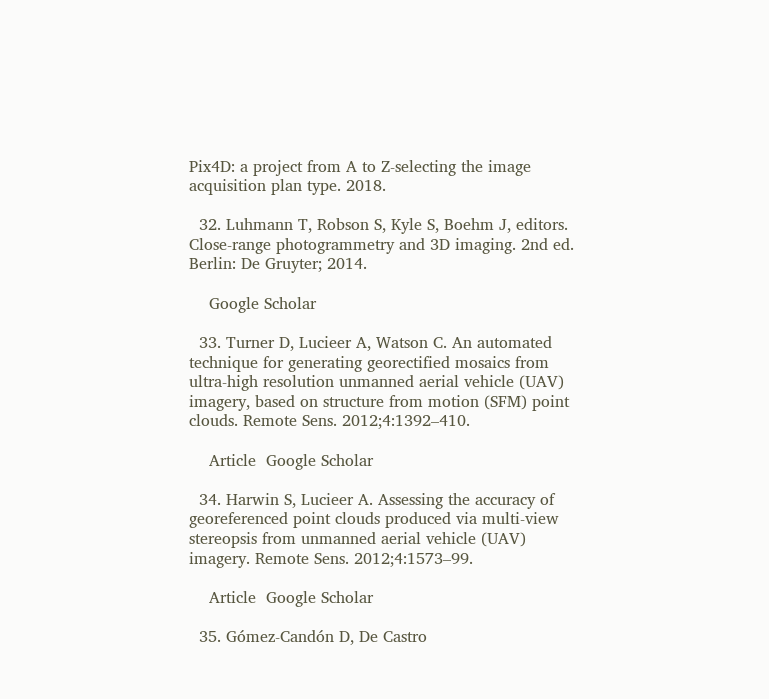Pix4D: a project from A to Z-selecting the image acquisition plan type. 2018.

  32. Luhmann T, Robson S, Kyle S, Boehm J, editors. Close-range photogrammetry and 3D imaging. 2nd ed. Berlin: De Gruyter; 2014.

    Google Scholar

  33. Turner D, Lucieer A, Watson C. An automated technique for generating georectified mosaics from ultra-high resolution unmanned aerial vehicle (UAV) imagery, based on structure from motion (SFM) point clouds. Remote Sens. 2012;4:1392–410.

    Article  Google Scholar

  34. Harwin S, Lucieer A. Assessing the accuracy of georeferenced point clouds produced via multi-view stereopsis from unmanned aerial vehicle (UAV) imagery. Remote Sens. 2012;4:1573–99.

    Article  Google Scholar

  35. Gómez-Candón D, De Castro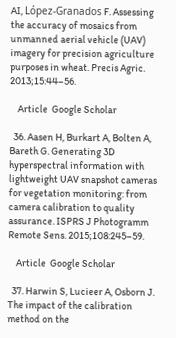AI, López-Granados F. Assessing the accuracy of mosaics from unmanned aerial vehicle (UAV) imagery for precision agriculture purposes in wheat. Precis Agric. 2013;15:44–56.

    Article  Google Scholar

  36. Aasen H, Burkart A, Bolten A, Bareth G. Generating 3D hyperspectral information with lightweight UAV snapshot cameras for vegetation monitoring: from camera calibration to quality assurance. ISPRS J Photogramm Remote Sens. 2015;108:245–59.

    Article  Google Scholar

  37. Harwin S, Lucieer A, Osborn J. The impact of the calibration method on the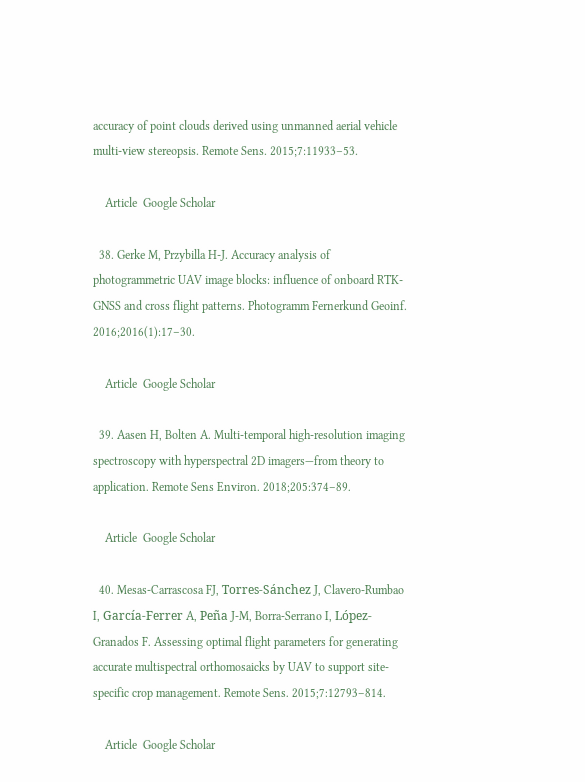accuracy of point clouds derived using unmanned aerial vehicle multi-view stereopsis. Remote Sens. 2015;7:11933–53.

    Article  Google Scholar

  38. Gerke M, Przybilla H-J. Accuracy analysis of photogrammetric UAV image blocks: influence of onboard RTK-GNSS and cross flight patterns. Photogramm Fernerkund Geoinf. 2016;2016(1):17–30.

    Article  Google Scholar

  39. Aasen H, Bolten A. Multi-temporal high-resolution imaging spectroscopy with hyperspectral 2D imagers—from theory to application. Remote Sens Environ. 2018;205:374–89.

    Article  Google Scholar

  40. Mesas-Carrascosa FJ, Torres-Sánchez J, Clavero-Rumbao I, García-Ferrer A, Peña J-M, Borra-Serrano I, López-Granados F. Assessing optimal flight parameters for generating accurate multispectral orthomosaicks by UAV to support site-specific crop management. Remote Sens. 2015;7:12793–814.

    Article  Google Scholar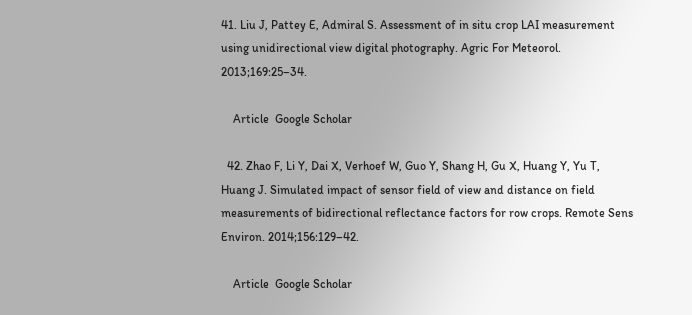41. Liu J, Pattey E, Admiral S. Assessment of in situ crop LAI measurement using unidirectional view digital photography. Agric For Meteorol. 2013;169:25–34.

    Article  Google Scholar

  42. Zhao F, Li Y, Dai X, Verhoef W, Guo Y, Shang H, Gu X, Huang Y, Yu T, Huang J. Simulated impact of sensor field of view and distance on field measurements of bidirectional reflectance factors for row crops. Remote Sens Environ. 2014;156:129–42.

    Article  Google Scholar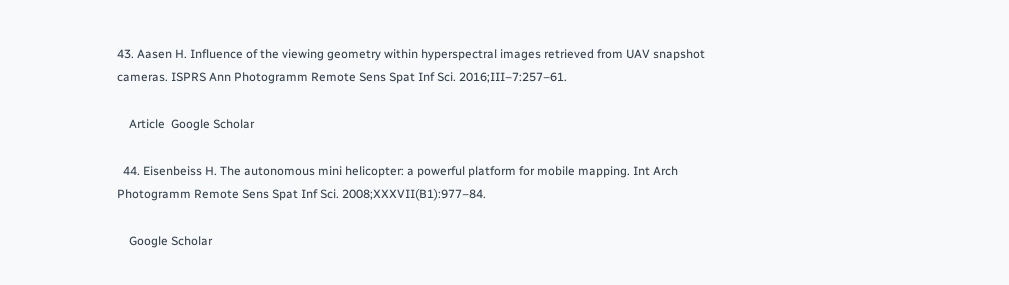43. Aasen H. Influence of the viewing geometry within hyperspectral images retrieved from UAV snapshot cameras. ISPRS Ann Photogramm Remote Sens Spat Inf Sci. 2016;III–7:257–61.

    Article  Google Scholar

  44. Eisenbeiss H. The autonomous mini helicopter: a powerful platform for mobile mapping. Int Arch Photogramm Remote Sens Spat Inf Sci. 2008;XXXVII(B1):977–84.

    Google Scholar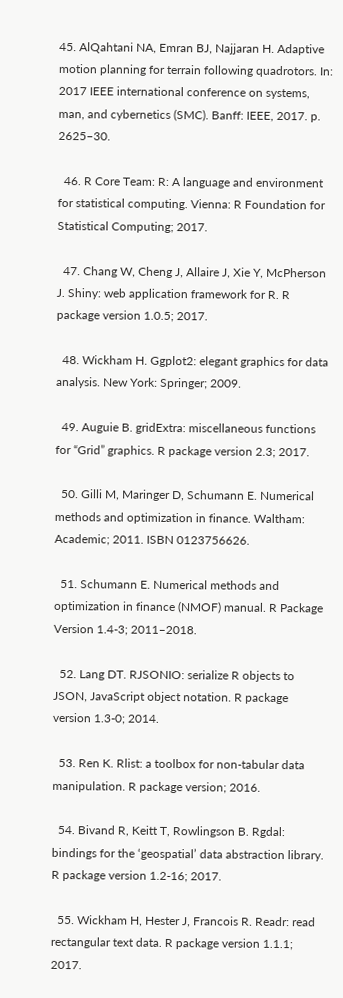45. AlQahtani NA, Emran BJ, Najjaran H. Adaptive motion planning for terrain following quadrotors. In: 2017 IEEE international conference on systems, man, and cybernetics (SMC). Banff: IEEE, 2017. p. 2625–30.

  46. R Core Team: R: A language and environment for statistical computing. Vienna: R Foundation for Statistical Computing; 2017.

  47. Chang W, Cheng J, Allaire J, Xie Y, McPherson J. Shiny: web application framework for R. R package version 1.0.5; 2017.

  48. Wickham H. Ggplot2: elegant graphics for data analysis. New York: Springer; 2009.

  49. Auguie B. gridExtra: miscellaneous functions for “Grid” graphics. R package version 2.3; 2017.

  50. Gilli M, Maringer D, Schumann E. Numerical methods and optimization in finance. Waltham: Academic; 2011. ISBN 0123756626.

  51. Schumann E. Numerical methods and optimization in finance (NMOF) manual. R Package Version 1.4-3; 2011–2018.

  52. Lang DT. RJSONIO: serialize R objects to JSON, JavaScript object notation. R package version 1.3-0; 2014.

  53. Ren K. Rlist: a toolbox for non-tabular data manipulation. R package version; 2016.

  54. Bivand R, Keitt T, Rowlingson B. Rgdal: bindings for the ‘geospatial’ data abstraction library. R package version 1.2-16; 2017.

  55. Wickham H, Hester J, Francois R. Readr: read rectangular text data. R package version 1.1.1; 2017.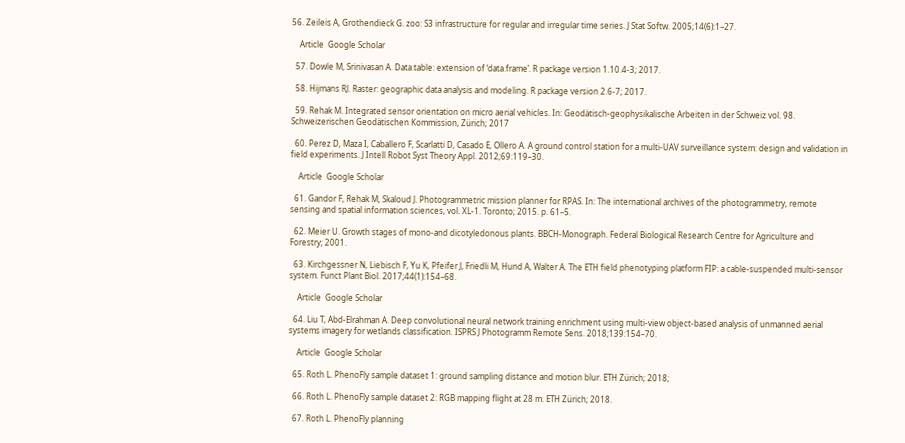56. Zeileis A, Grothendieck G. zoo: S3 infrastructure for regular and irregular time series. J Stat Softw. 2005;14(6):1–27.

    Article  Google Scholar

  57. Dowle M, Srinivasan A. Data.table: extension of ‘data.frame’. R package version 1.10.4-3; 2017.

  58. Hijmans RJ. Raster: geographic data analysis and modeling. R package version 2.6-7; 2017.

  59. Rehak M. Integrated sensor orientation on micro aerial vehicles. In: Geodätisch-geophysikalische Arbeiten in der Schweiz vol. 98. Schweizerischen Geodätischen Kommission, Zürich; 2017

  60. Perez D, Maza I, Caballero F, Scarlatti D, Casado E, Ollero A. A ground control station for a multi-UAV surveillance system: design and validation in field experiments. J Intell Robot Syst Theory Appl. 2012;69:119–30.

    Article  Google Scholar

  61. Gandor F, Rehak M, Skaloud J. Photogrammetric mission planner for RPAS. In: The international archives of the photogrammetry, remote sensing and spatial information sciences, vol. XL-1. Toronto; 2015. p. 61–5.

  62. Meier U. Growth stages of mono-and dicotyledonous plants. BBCH-Monograph. Federal Biological Research Centre for Agriculture and Forestry; 2001.

  63. Kirchgessner N, Liebisch F, Yu K, Pfeifer J, Friedli M, Hund A, Walter A. The ETH field phenotyping platform FIP: a cable-suspended multi-sensor system. Funct Plant Biol. 2017;44(1):154–68.

    Article  Google Scholar

  64. Liu T, Abd-Elrahman A. Deep convolutional neural network training enrichment using multi-view object-based analysis of unmanned aerial systems imagery for wetlands classification. ISPRS J Photogramm Remote Sens. 2018;139:154–70.

    Article  Google Scholar

  65. Roth L. PhenoFly sample dataset 1: ground sampling distance and motion blur. ETH Zürich; 2018;

  66. Roth L. PhenoFly sample dataset 2: RGB mapping flight at 28 m. ETH Zürich; 2018.

  67. Roth L. PhenoFly planning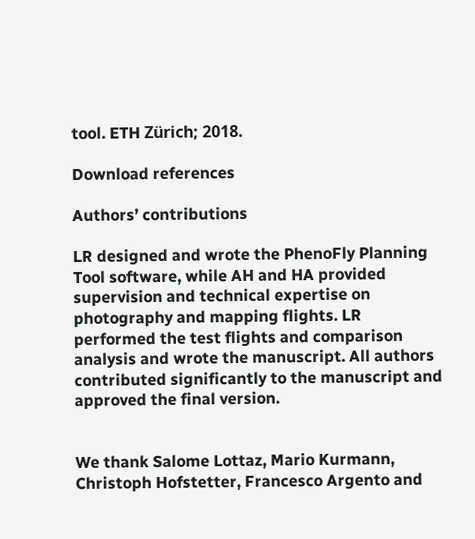tool. ETH Zürich; 2018.

Download references

Authors’ contributions

LR designed and wrote the PhenoFly Planning Tool software, while AH and HA provided supervision and technical expertise on photography and mapping flights. LR performed the test flights and comparison analysis and wrote the manuscript. All authors contributed significantly to the manuscript and approved the final version.


We thank Salome Lottaz, Mario Kurmann, Christoph Hofstetter, Francesco Argento and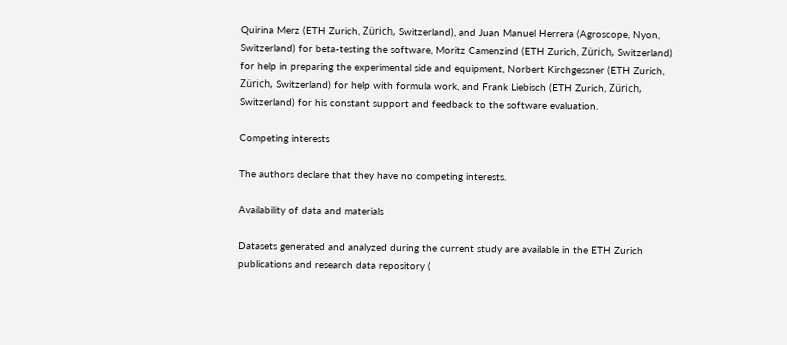Quirina Merz (ETH Zurich, Zürich, Switzerland), and Juan Manuel Herrera (Agroscope, Nyon, Switzerland) for beta-testing the software, Moritz Camenzind (ETH Zurich, Zürich, Switzerland) for help in preparing the experimental side and equipment, Norbert Kirchgessner (ETH Zurich, Zürich, Switzerland) for help with formula work, and Frank Liebisch (ETH Zurich, Zürich, Switzerland) for his constant support and feedback to the software evaluation.

Competing interests

The authors declare that they have no competing interests.

Availability of data and materials

Datasets generated and analyzed during the current study are available in the ETH Zurich publications and research data repository (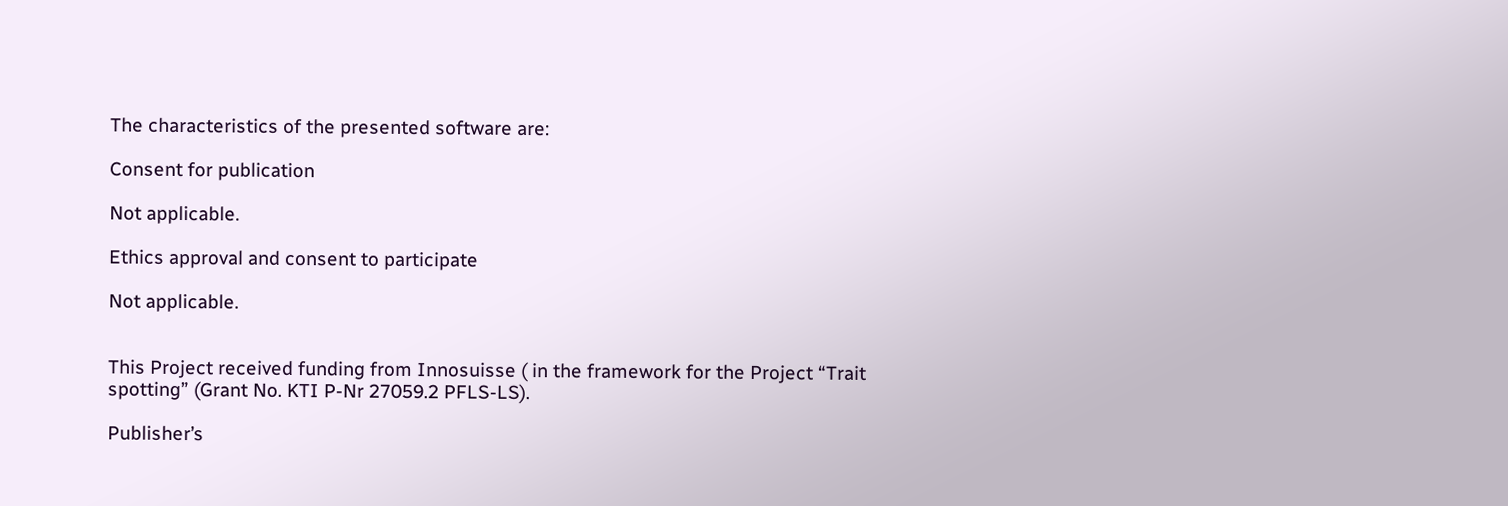The characteristics of the presented software are:

Consent for publication

Not applicable.

Ethics approval and consent to participate

Not applicable.


This Project received funding from Innosuisse ( in the framework for the Project “Trait spotting” (Grant No. KTI P-Nr 27059.2 PFLS-LS).

Publisher’s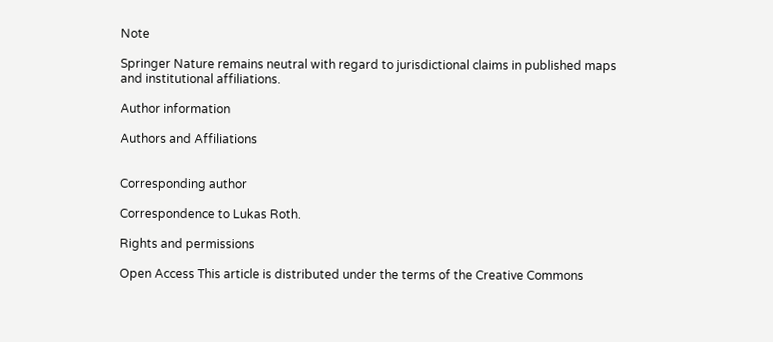Note

Springer Nature remains neutral with regard to jurisdictional claims in published maps and institutional affiliations.

Author information

Authors and Affiliations


Corresponding author

Correspondence to Lukas Roth.

Rights and permissions

Open Access This article is distributed under the terms of the Creative Commons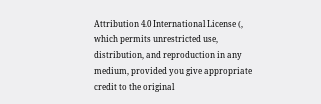Attribution 4.0 International License (, which permits unrestricted use, distribution, and reproduction in any medium, provided you give appropriate credit to the original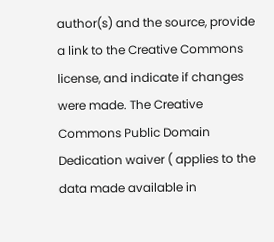author(s) and the source, provide a link to the Creative Commons license, and indicate if changes were made. The Creative Commons Public Domain Dedication waiver ( applies to the data made available in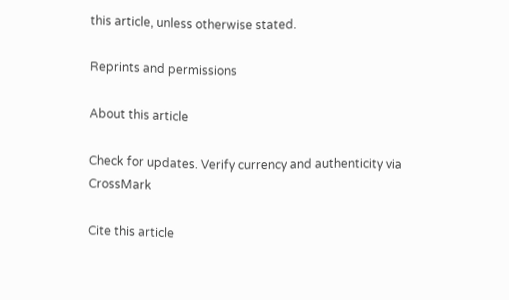this article, unless otherwise stated.

Reprints and permissions

About this article

Check for updates. Verify currency and authenticity via CrossMark

Cite this article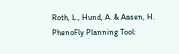Roth, L., Hund, A. & Aasen, H. PhenoFly Planning Tool: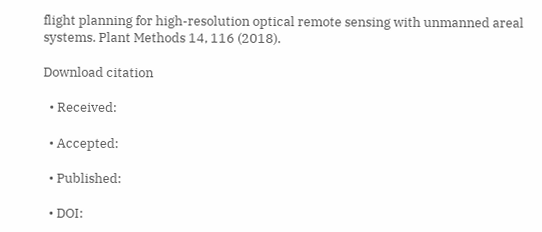flight planning for high-resolution optical remote sensing with unmanned areal systems. Plant Methods 14, 116 (2018).

Download citation

  • Received:

  • Accepted:

  • Published:

  • DOI: